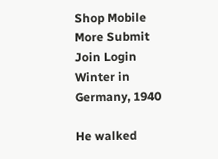Shop Mobile More Submit  Join Login
Winter in Germany, 1940

He walked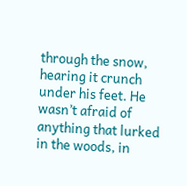through the snow, hearing it crunch under his feet. He wasn’t afraid of anything that lurked in the woods, in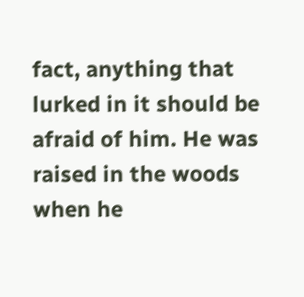fact, anything that lurked in it should be afraid of him. He was raised in the woods when he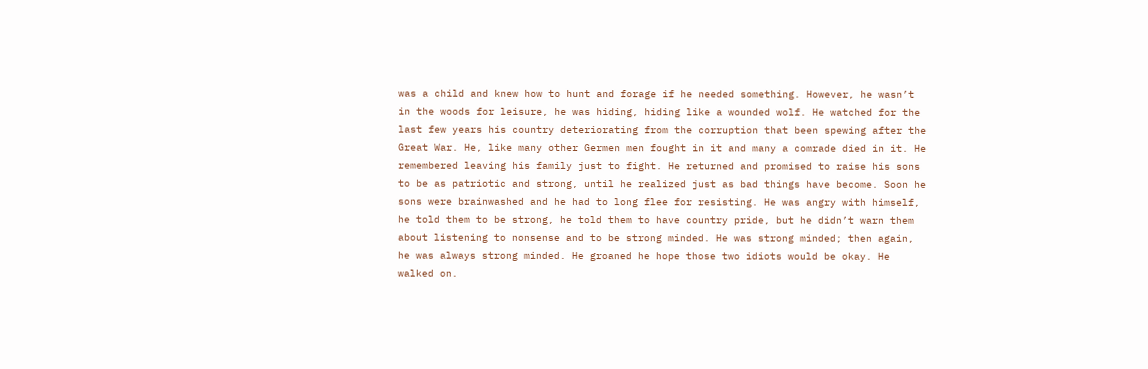was a child and knew how to hunt and forage if he needed something. However, he wasn’t in the woods for leisure, he was hiding, hiding like a wounded wolf. He watched for the last few years his country deteriorating from the corruption that been spewing after the Great War. He, like many other Germen men fought in it and many a comrade died in it. He remembered leaving his family just to fight. He returned and promised to raise his sons to be as patriotic and strong, until he realized just as bad things have become. Soon he sons were brainwashed and he had to long flee for resisting. He was angry with himself, he told them to be strong, he told them to have country pride, but he didn’t warn them about listening to nonsense and to be strong minded. He was strong minded; then again, he was always strong minded. He groaned he hope those two idiots would be okay. He walked on.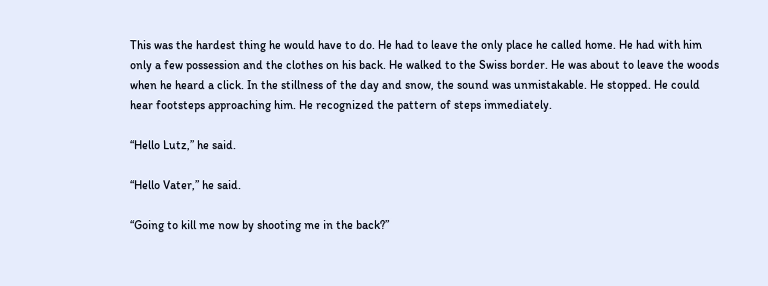This was the hardest thing he would have to do. He had to leave the only place he called home. He had with him only a few possession and the clothes on his back. He walked to the Swiss border. He was about to leave the woods when he heard a click. In the stillness of the day and snow, the sound was unmistakable. He stopped. He could hear footsteps approaching him. He recognized the pattern of steps immediately.

“Hello Lutz,” he said.

“Hello Vater,” he said.

“Going to kill me now by shooting me in the back?”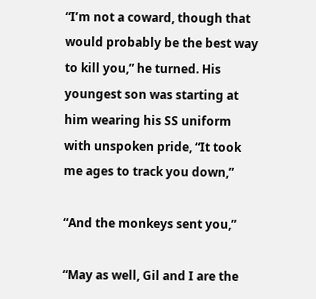“I’m not a coward, though that would probably be the best way to kill you,” he turned. His youngest son was starting at him wearing his SS uniform with unspoken pride, “It took me ages to track you down,”

“And the monkeys sent you,”

“May as well, Gil and I are the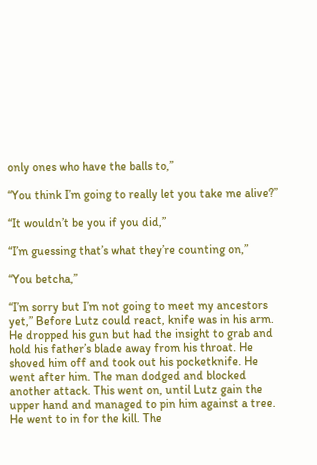only ones who have the balls to,”

“You think I’m going to really let you take me alive?”

“It wouldn’t be you if you did,”

“I’m guessing that’s what they’re counting on,”

“You betcha,”

“I’m sorry but I’m not going to meet my ancestors yet,” Before Lutz could react, knife was in his arm. He dropped his gun but had the insight to grab and hold his father’s blade away from his throat. He shoved him off and took out his pocketknife. He went after him. The man dodged and blocked another attack. This went on, until Lutz gain the upper hand and managed to pin him against a tree. He went to in for the kill. The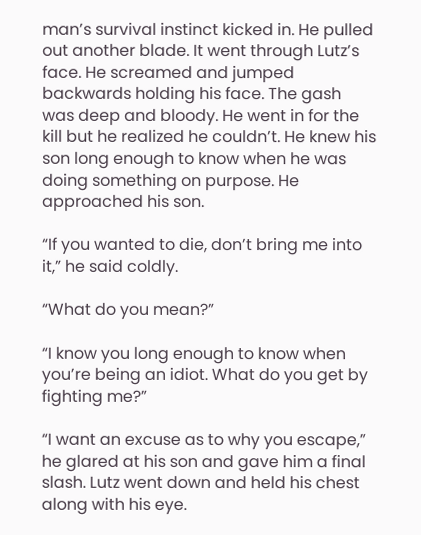man’s survival instinct kicked in. He pulled out another blade. It went through Lutz’s face. He screamed and jumped backwards holding his face. The gash was deep and bloody. He went in for the kill but he realized he couldn’t. He knew his son long enough to know when he was doing something on purpose. He approached his son.

“If you wanted to die, don’t bring me into it,” he said coldly.

“What do you mean?”

“I know you long enough to know when you’re being an idiot. What do you get by fighting me?”

“I want an excuse as to why you escape,” he glared at his son and gave him a final slash. Lutz went down and held his chest along with his eye.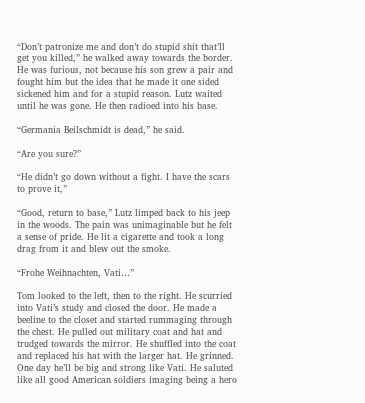“Don’t patronize me and don’t do stupid shit that’ll get you killed,” he walked away towards the border. He was furious, not because his son grew a pair and fought him but the idea that he made it one sided sickened him and for a stupid reason. Lutz waited until he was gone. He then radioed into his base.

“Germania Beilschmidt is dead,” he said.

“Are you sure?”

“He didn’t go down without a fight. I have the scars to prove it,”

“Good, return to base,” Lutz limped back to his jeep in the woods. The pain was unimaginable but he felt a sense of pride. He lit a cigarette and took a long drag from it and blew out the smoke.

“Frohe Weihnachten, Vati…”

Tom looked to the left, then to the right. He scurried into Vati’s study and closed the door. He made a beeline to the closet and started rummaging through the chest. He pulled out military coat and hat and trudged towards the mirror. He shuffled into the coat and replaced his hat with the larger hat. He grinned. One day he’ll be big and strong like Vati. He saluted like all good American soldiers imaging being a hero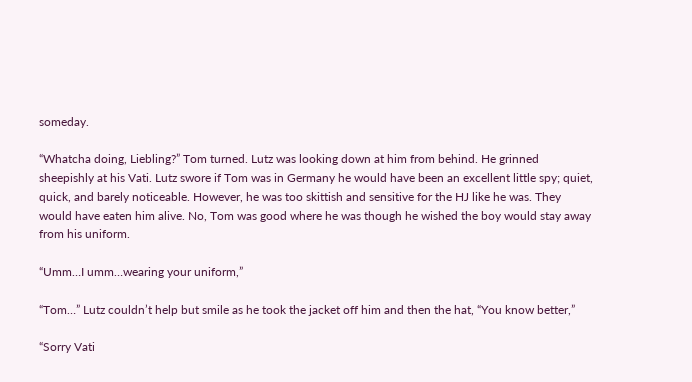someday.

“Whatcha doing, Liebling?” Tom turned. Lutz was looking down at him from behind. He grinned sheepishly at his Vati. Lutz swore if Tom was in Germany he would have been an excellent little spy; quiet, quick, and barely noticeable. However, he was too skittish and sensitive for the HJ like he was. They would have eaten him alive. No, Tom was good where he was though he wished the boy would stay away from his uniform.

“Umm…I umm…wearing your uniform,”

“Tom…” Lutz couldn’t help but smile as he took the jacket off him and then the hat, “You know better,”

“Sorry Vati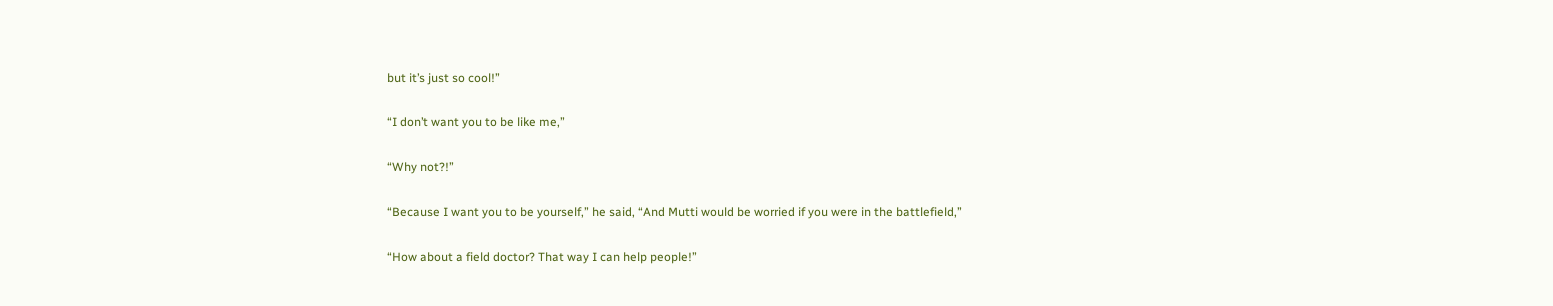but it’s just so cool!”

“I don’t want you to be like me,”

“Why not?!”

“Because I want you to be yourself,” he said, “And Mutti would be worried if you were in the battlefield,”

“How about a field doctor? That way I can help people!”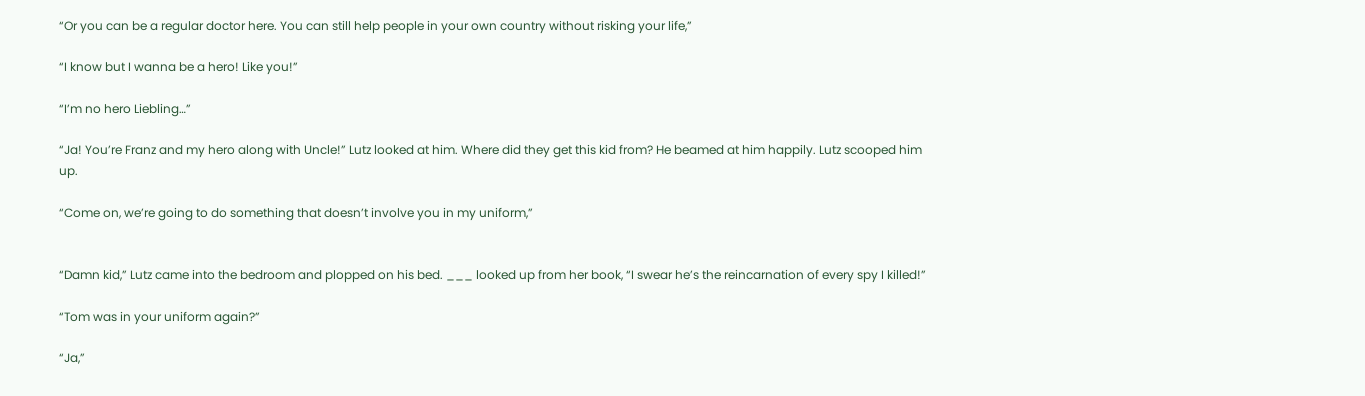“Or you can be a regular doctor here. You can still help people in your own country without risking your life,”

“I know but I wanna be a hero! Like you!”

“I’m no hero Liebling…”

“Ja! You’re Franz and my hero along with Uncle!” Lutz looked at him. Where did they get this kid from? He beamed at him happily. Lutz scooped him up.

“Come on, we’re going to do something that doesn’t involve you in my uniform,”


“Damn kid,” Lutz came into the bedroom and plopped on his bed. ___ looked up from her book, “I swear he’s the reincarnation of every spy I killed!”

“Tom was in your uniform again?”

“Ja,”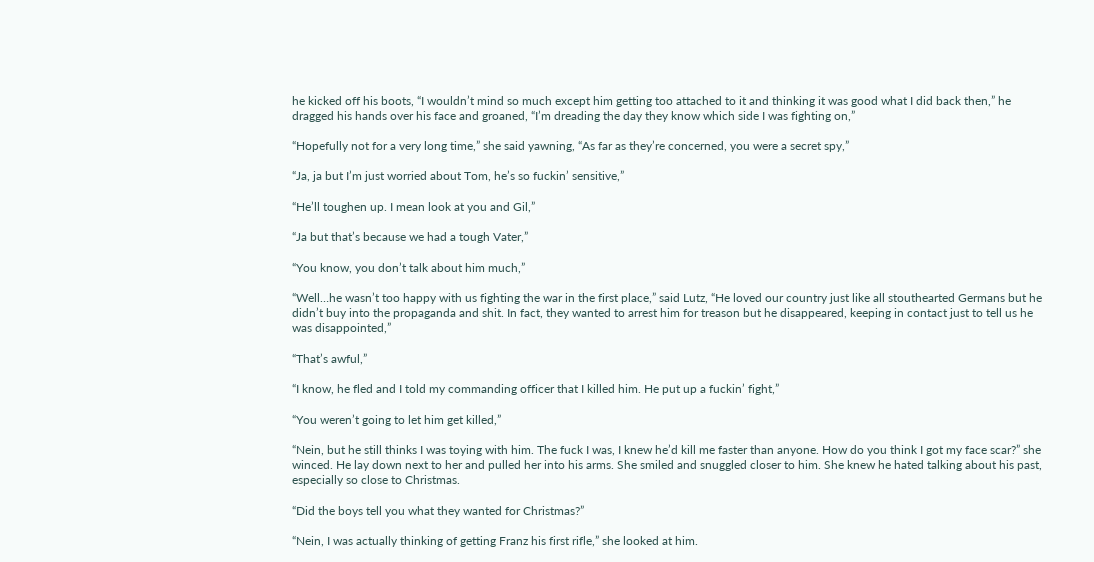he kicked off his boots, “I wouldn’t mind so much except him getting too attached to it and thinking it was good what I did back then,” he dragged his hands over his face and groaned, “I’m dreading the day they know which side I was fighting on,”

“Hopefully not for a very long time,” she said yawning, “As far as they’re concerned, you were a secret spy,”

“Ja, ja but I’m just worried about Tom, he’s so fuckin’ sensitive,”

“He’ll toughen up. I mean look at you and Gil,”

“Ja but that’s because we had a tough Vater,”

“You know, you don’t talk about him much,”

“Well…he wasn’t too happy with us fighting the war in the first place,” said Lutz, “He loved our country just like all stouthearted Germans but he didn’t buy into the propaganda and shit. In fact, they wanted to arrest him for treason but he disappeared, keeping in contact just to tell us he was disappointed,”

“That’s awful,”

“I know, he fled and I told my commanding officer that I killed him. He put up a fuckin’ fight,”

“You weren’t going to let him get killed,”

“Nein, but he still thinks I was toying with him. The fuck I was, I knew he’d kill me faster than anyone. How do you think I got my face scar?” she winced. He lay down next to her and pulled her into his arms. She smiled and snuggled closer to him. She knew he hated talking about his past, especially so close to Christmas.

“Did the boys tell you what they wanted for Christmas?”

“Nein, I was actually thinking of getting Franz his first rifle,” she looked at him.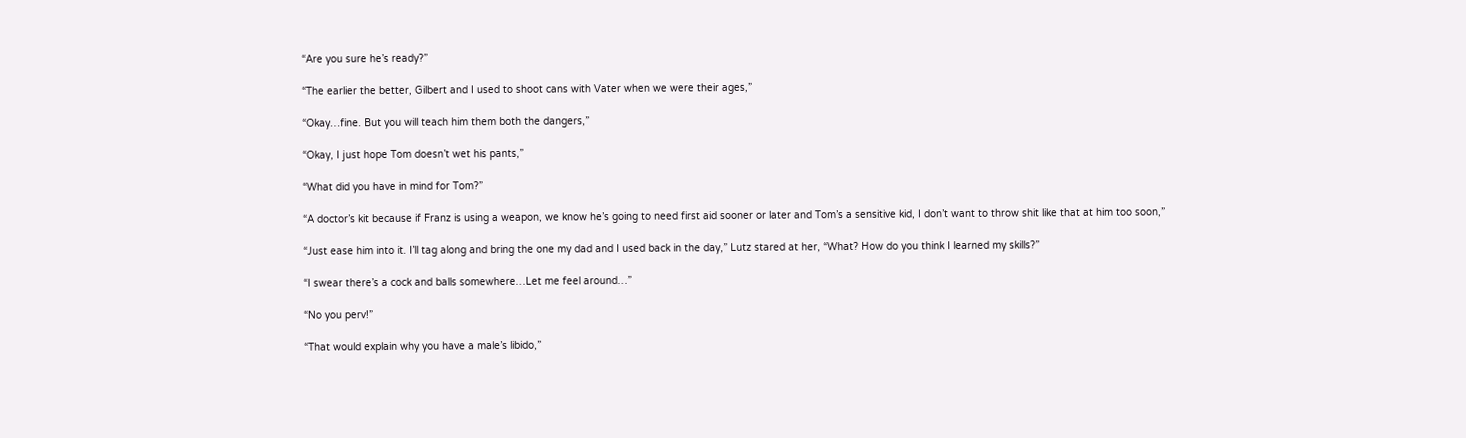“Are you sure he’s ready?”

“The earlier the better, Gilbert and I used to shoot cans with Vater when we were their ages,”

“Okay…fine. But you will teach him them both the dangers,”

“Okay, I just hope Tom doesn’t wet his pants,”

“What did you have in mind for Tom?”

“A doctor’s kit because if Franz is using a weapon, we know he’s going to need first aid sooner or later and Tom’s a sensitive kid, I don’t want to throw shit like that at him too soon,”

“Just ease him into it. I’ll tag along and bring the one my dad and I used back in the day,” Lutz stared at her, “What? How do you think I learned my skills?”

“I swear there’s a cock and balls somewhere…Let me feel around…”

“No you perv!”

“That would explain why you have a male’s libido,”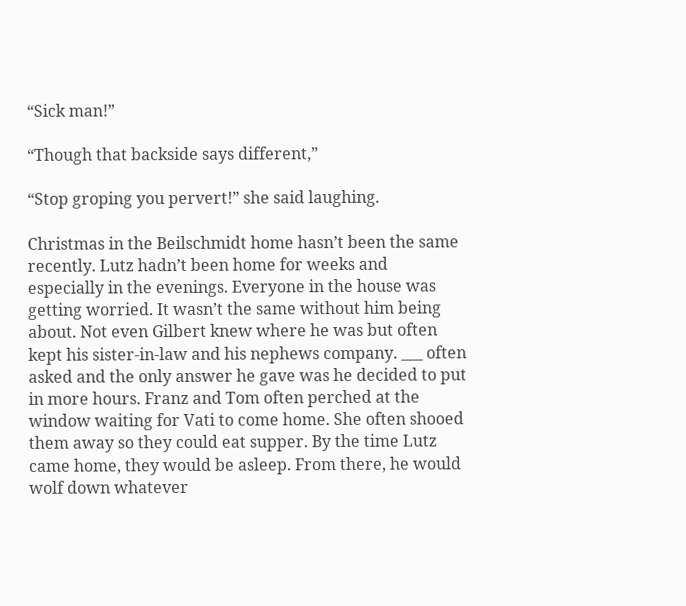“Sick man!”

“Though that backside says different,”

“Stop groping you pervert!” she said laughing.

Christmas in the Beilschmidt home hasn’t been the same recently. Lutz hadn’t been home for weeks and especially in the evenings. Everyone in the house was getting worried. It wasn’t the same without him being about. Not even Gilbert knew where he was but often kept his sister-in-law and his nephews company. ___ often asked and the only answer he gave was he decided to put in more hours. Franz and Tom often perched at the window waiting for Vati to come home. She often shooed them away so they could eat supper. By the time Lutz came home, they would be asleep. From there, he would wolf down whatever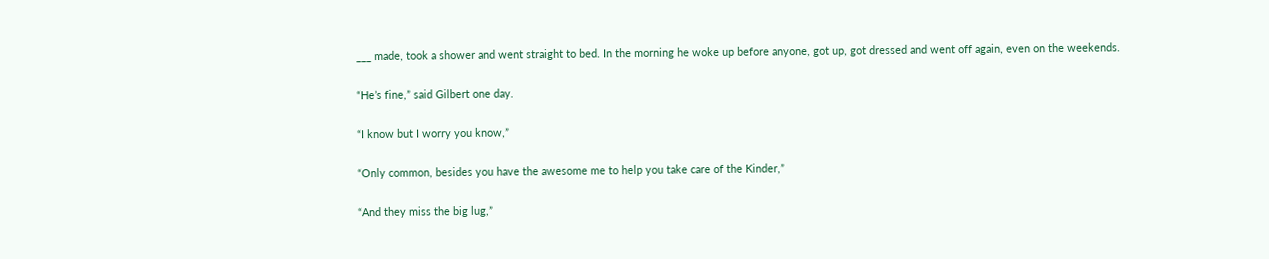___ made, took a shower and went straight to bed. In the morning he woke up before anyone, got up, got dressed and went off again, even on the weekends.

“He’s fine,” said Gilbert one day.

“I know but I worry you know,”

“Only common, besides you have the awesome me to help you take care of the Kinder,”

“And they miss the big lug,”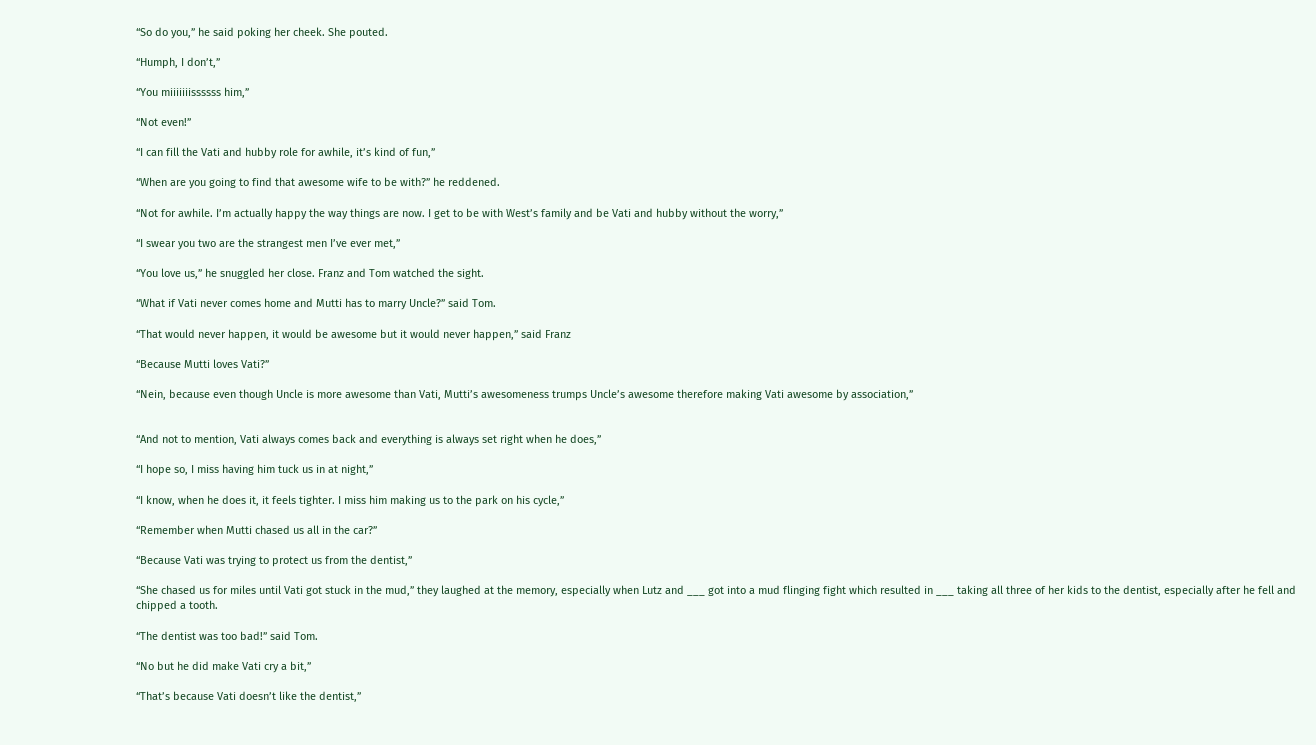“So do you,” he said poking her cheek. She pouted.

“Humph, I don’t,”

“You miiiiiiissssss him,”

“Not even!”

“I can fill the Vati and hubby role for awhile, it’s kind of fun,”

“When are you going to find that awesome wife to be with?” he reddened.

“Not for awhile. I’m actually happy the way things are now. I get to be with West’s family and be Vati and hubby without the worry,”

“I swear you two are the strangest men I’ve ever met,”

“You love us,” he snuggled her close. Franz and Tom watched the sight.

“What if Vati never comes home and Mutti has to marry Uncle?” said Tom.

“That would never happen, it would be awesome but it would never happen,” said Franz

“Because Mutti loves Vati?”

“Nein, because even though Uncle is more awesome than Vati, Mutti’s awesomeness trumps Uncle’s awesome therefore making Vati awesome by association,”


“And not to mention, Vati always comes back and everything is always set right when he does,”

“I hope so, I miss having him tuck us in at night,”

“I know, when he does it, it feels tighter. I miss him making us to the park on his cycle,”

“Remember when Mutti chased us all in the car?”

“Because Vati was trying to protect us from the dentist,”

“She chased us for miles until Vati got stuck in the mud,” they laughed at the memory, especially when Lutz and ___ got into a mud flinging fight which resulted in ___ taking all three of her kids to the dentist, especially after he fell and chipped a tooth.

“The dentist was too bad!” said Tom.

“No but he did make Vati cry a bit,”

“That’s because Vati doesn’t like the dentist,”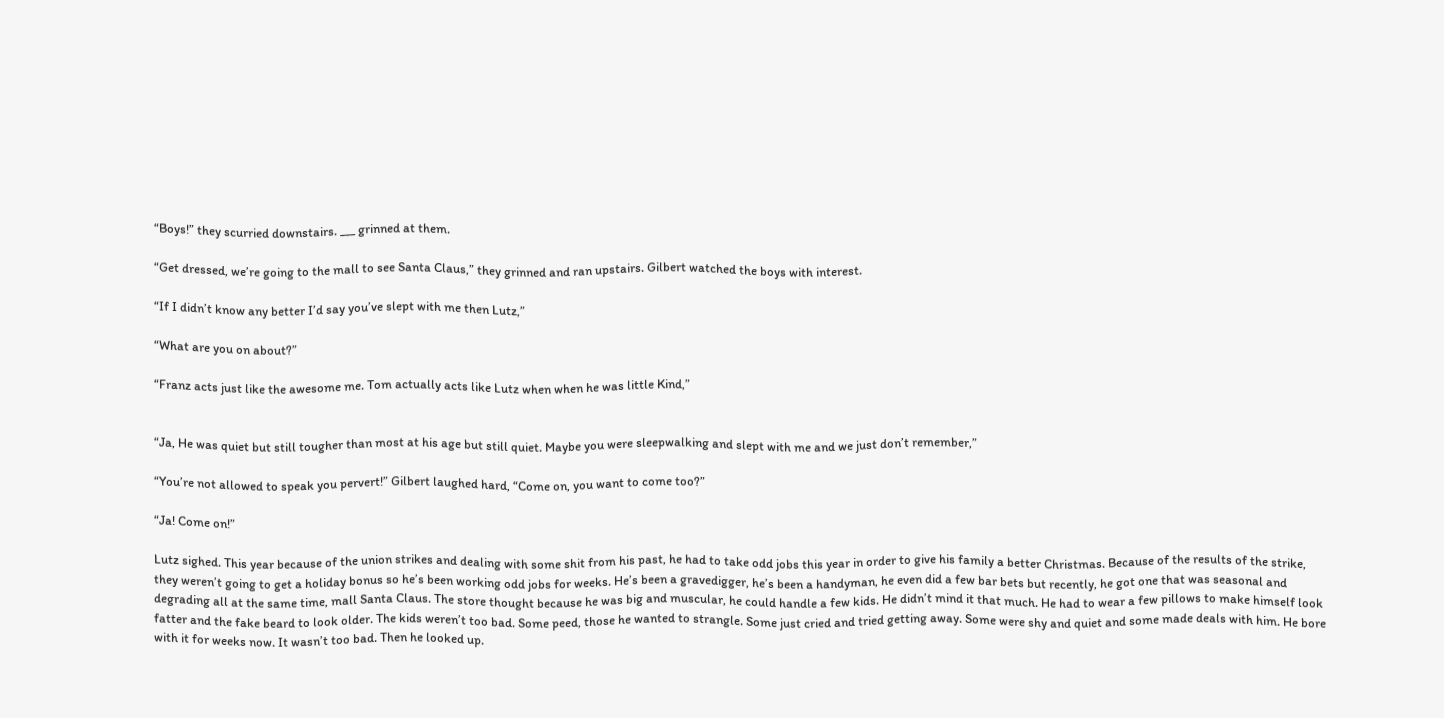“Boys!” they scurried downstairs. ___ grinned at them.

“Get dressed, we’re going to the mall to see Santa Claus,” they grinned and ran upstairs. Gilbert watched the boys with interest.

“If I didn’t know any better I’d say you’ve slept with me then Lutz,”

“What are you on about?”

“Franz acts just like the awesome me. Tom actually acts like Lutz when when he was little Kind,”


“Ja, He was quiet but still tougher than most at his age but still quiet. Maybe you were sleepwalking and slept with me and we just don’t remember,”

“You’re not allowed to speak you pervert!” Gilbert laughed hard, “Come on, you want to come too?”

“Ja! Come on!”

Lutz sighed. This year because of the union strikes and dealing with some shit from his past, he had to take odd jobs this year in order to give his family a better Christmas. Because of the results of the strike, they weren’t going to get a holiday bonus so he’s been working odd jobs for weeks. He’s been a gravedigger, he’s been a handyman, he even did a few bar bets but recently, he got one that was seasonal and degrading all at the same time, mall Santa Claus. The store thought because he was big and muscular, he could handle a few kids. He didn’t mind it that much. He had to wear a few pillows to make himself look fatter and the fake beard to look older. The kids weren’t too bad. Some peed, those he wanted to strangle. Some just cried and tried getting away. Some were shy and quiet and some made deals with him. He bore with it for weeks now. It wasn’t too bad. Then he looked up.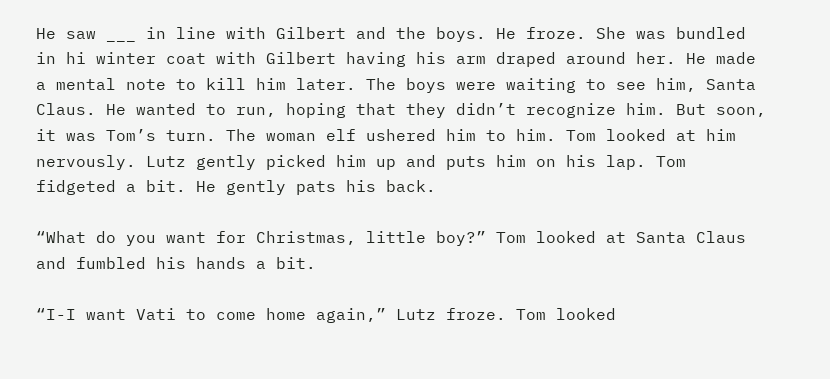He saw ___ in line with Gilbert and the boys. He froze. She was bundled in hi winter coat with Gilbert having his arm draped around her. He made a mental note to kill him later. The boys were waiting to see him, Santa Claus. He wanted to run, hoping that they didn’t recognize him. But soon, it was Tom’s turn. The woman elf ushered him to him. Tom looked at him nervously. Lutz gently picked him up and puts him on his lap. Tom fidgeted a bit. He gently pats his back.

“What do you want for Christmas, little boy?” Tom looked at Santa Claus and fumbled his hands a bit.

“I-I want Vati to come home again,” Lutz froze. Tom looked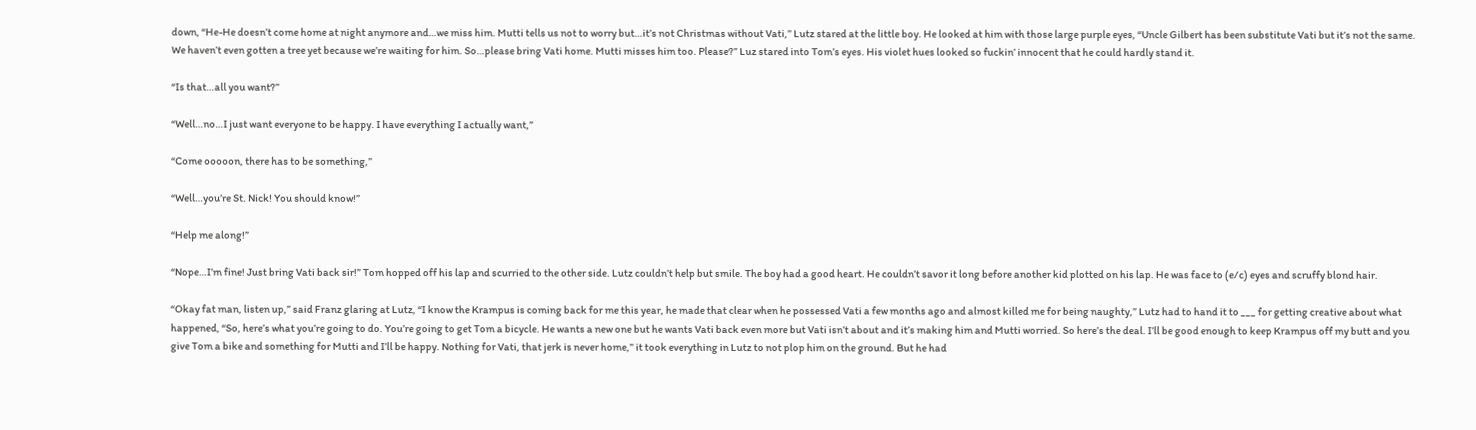down, “He-He doesn’t come home at night anymore and…we miss him. Mutti tells us not to worry but…it’s not Christmas without Vati,” Lutz stared at the little boy. He looked at him with those large purple eyes, “Uncle Gilbert has been substitute Vati but it’s not the same. We haven’t even gotten a tree yet because we’re waiting for him. So…please bring Vati home. Mutti misses him too. Please?” Luz stared into Tom’s eyes. His violet hues looked so fuckin’ innocent that he could hardly stand it.

“Is that…all you want?”

“Well…no…I just want everyone to be happy. I have everything I actually want,”

“Come ooooon, there has to be something,”

“Well…you’re St. Nick! You should know!”

“Help me along!”

“Nope…I’m fine! Just bring Vati back sir!” Tom hopped off his lap and scurried to the other side. Lutz couldn’t help but smile. The boy had a good heart. He couldn’t savor it long before another kid plotted on his lap. He was face to (e/c) eyes and scruffy blond hair.

“Okay fat man, listen up,” said Franz glaring at Lutz, “I know the Krampus is coming back for me this year, he made that clear when he possessed Vati a few months ago and almost killed me for being naughty,” Lutz had to hand it to ___ for getting creative about what happened, “So, here’s what you’re going to do. You’re going to get Tom a bicycle. He wants a new one but he wants Vati back even more but Vati isn’t about and it’s making him and Mutti worried. So here’s the deal. I’ll be good enough to keep Krampus off my butt and you give Tom a bike and something for Mutti and I’ll be happy. Nothing for Vati, that jerk is never home,” it took everything in Lutz to not plop him on the ground. But he had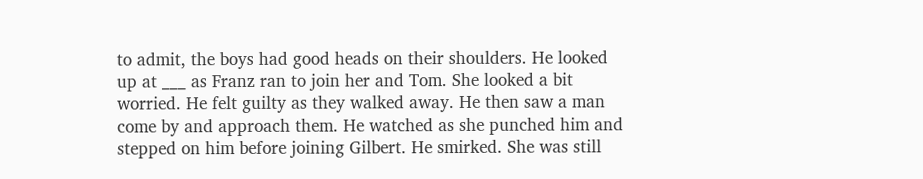to admit, the boys had good heads on their shoulders. He looked up at ___ as Franz ran to join her and Tom. She looked a bit worried. He felt guilty as they walked away. He then saw a man come by and approach them. He watched as she punched him and stepped on him before joining Gilbert. He smirked. She was still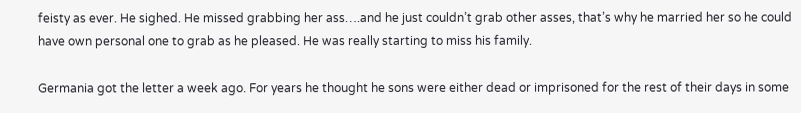feisty as ever. He sighed. He missed grabbing her ass….and he just couldn’t grab other asses, that’s why he married her so he could have own personal one to grab as he pleased. He was really starting to miss his family.

Germania got the letter a week ago. For years he thought he sons were either dead or imprisoned for the rest of their days in some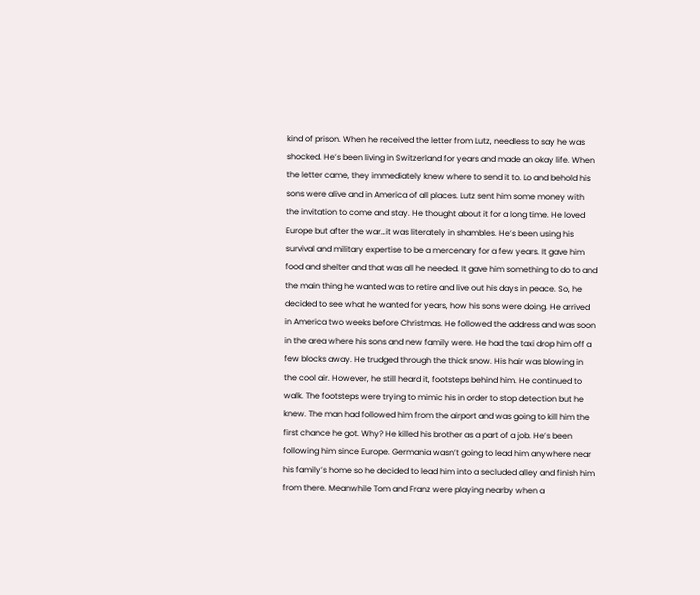kind of prison. When he received the letter from Lutz, needless to say he was shocked. He’s been living in Switzerland for years and made an okay life. When the letter came, they immediately knew where to send it to. Lo and behold his sons were alive and in America of all places. Lutz sent him some money with the invitation to come and stay. He thought about it for a long time. He loved Europe but after the war…it was literately in shambles. He’s been using his survival and military expertise to be a mercenary for a few years. It gave him food and shelter and that was all he needed. It gave him something to do to and the main thing he wanted was to retire and live out his days in peace. So, he decided to see what he wanted for years, how his sons were doing. He arrived in America two weeks before Christmas. He followed the address and was soon in the area where his sons and new family were. He had the taxi drop him off a few blocks away. He trudged through the thick snow. His hair was blowing in the cool air. However, he still heard it, footsteps behind him. He continued to walk. The footsteps were trying to mimic his in order to stop detection but he knew. The man had followed him from the airport and was going to kill him the first chance he got. Why? He killed his brother as a part of a job. He’s been following him since Europe. Germania wasn’t going to lead him anywhere near his family’s home so he decided to lead him into a secluded alley and finish him from there. Meanwhile Tom and Franz were playing nearby when a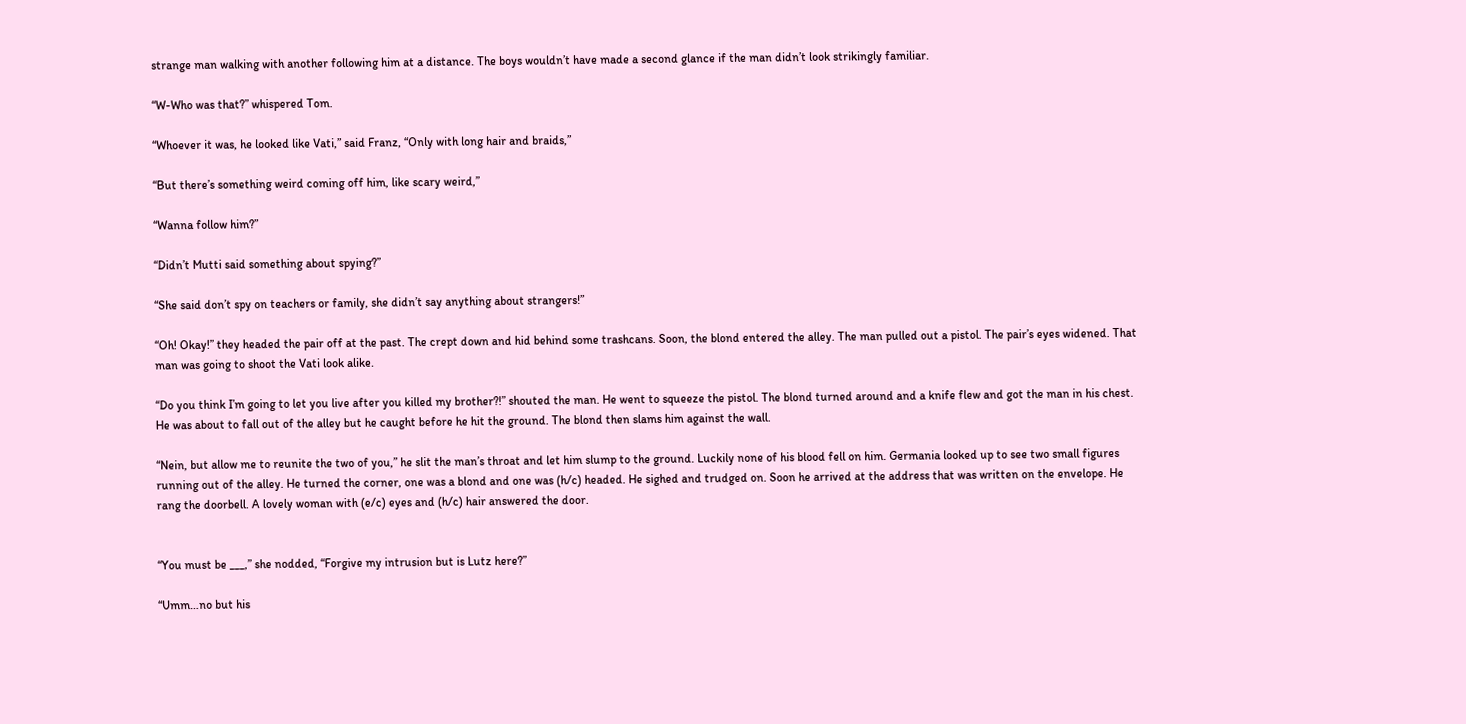strange man walking with another following him at a distance. The boys wouldn’t have made a second glance if the man didn’t look strikingly familiar.

“W-Who was that?” whispered Tom.

“Whoever it was, he looked like Vati,” said Franz, “Only with long hair and braids,”

“But there’s something weird coming off him, like scary weird,”

“Wanna follow him?”

“Didn’t Mutti said something about spying?”

“She said don’t spy on teachers or family, she didn’t say anything about strangers!”

“Oh! Okay!” they headed the pair off at the past. The crept down and hid behind some trashcans. Soon, the blond entered the alley. The man pulled out a pistol. The pair’s eyes widened. That man was going to shoot the Vati look alike.

“Do you think I’m going to let you live after you killed my brother?!” shouted the man. He went to squeeze the pistol. The blond turned around and a knife flew and got the man in his chest. He was about to fall out of the alley but he caught before he hit the ground. The blond then slams him against the wall.

“Nein, but allow me to reunite the two of you,” he slit the man’s throat and let him slump to the ground. Luckily none of his blood fell on him. Germania looked up to see two small figures running out of the alley. He turned the corner, one was a blond and one was (h/c) headed. He sighed and trudged on. Soon he arrived at the address that was written on the envelope. He rang the doorbell. A lovely woman with (e/c) eyes and (h/c) hair answered the door.


“You must be ___,” she nodded, “Forgive my intrusion but is Lutz here?”

“Umm…no but his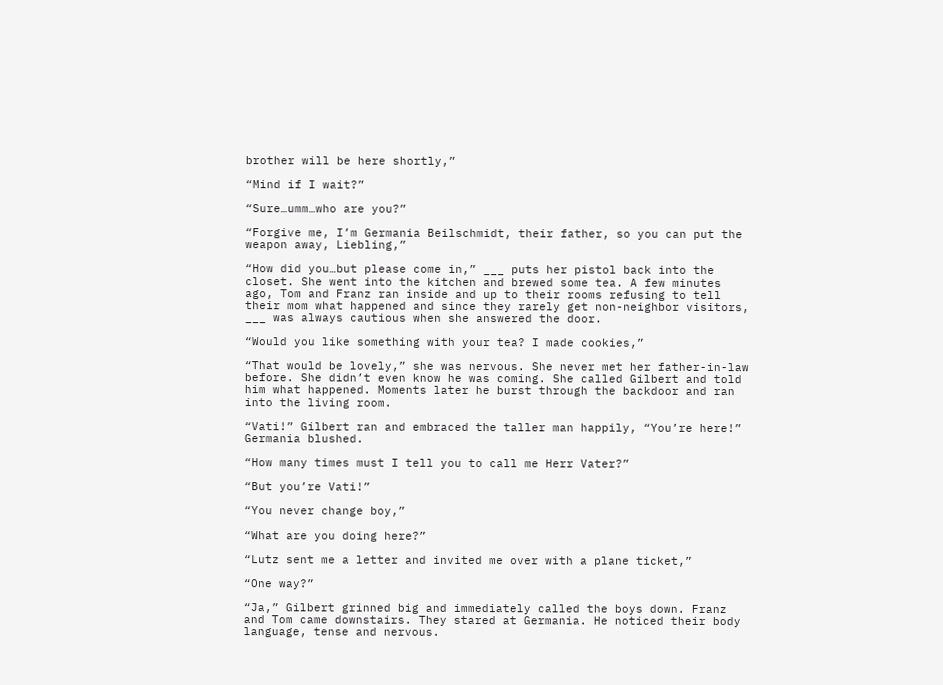brother will be here shortly,”

“Mind if I wait?”

“Sure…umm…who are you?”

“Forgive me, I’m Germania Beilschmidt, their father, so you can put the weapon away, Liebling,”

“How did you…but please come in,” ___ puts her pistol back into the closet. She went into the kitchen and brewed some tea. A few minutes ago, Tom and Franz ran inside and up to their rooms refusing to tell their mom what happened and since they rarely get non-neighbor visitors, ___ was always cautious when she answered the door.

“Would you like something with your tea? I made cookies,”

“That would be lovely,” she was nervous. She never met her father-in-law before. She didn’t even know he was coming. She called Gilbert and told him what happened. Moments later he burst through the backdoor and ran into the living room.

“Vati!” Gilbert ran and embraced the taller man happily, “You’re here!” Germania blushed.

“How many times must I tell you to call me Herr Vater?”

“But you’re Vati!”

“You never change boy,”

“What are you doing here?”

“Lutz sent me a letter and invited me over with a plane ticket,”

“One way?”

“Ja,” Gilbert grinned big and immediately called the boys down. Franz and Tom came downstairs. They stared at Germania. He noticed their body language, tense and nervous.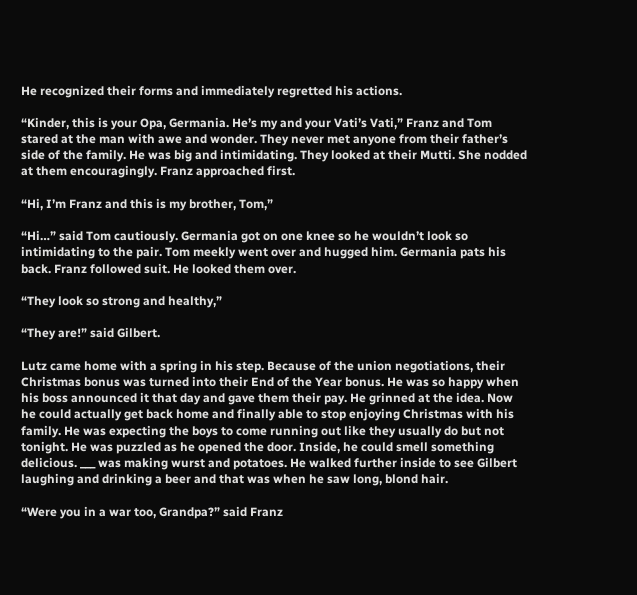He recognized their forms and immediately regretted his actions.

“Kinder, this is your Opa, Germania. He’s my and your Vati’s Vati,” Franz and Tom stared at the man with awe and wonder. They never met anyone from their father’s side of the family. He was big and intimidating. They looked at their Mutti. She nodded at them encouragingly. Franz approached first.

“Hi, I’m Franz and this is my brother, Tom,”

“Hi…” said Tom cautiously. Germania got on one knee so he wouldn’t look so intimidating to the pair. Tom meekly went over and hugged him. Germania pats his back. Franz followed suit. He looked them over.

“They look so strong and healthy,”

“They are!” said Gilbert.

Lutz came home with a spring in his step. Because of the union negotiations, their Christmas bonus was turned into their End of the Year bonus. He was so happy when his boss announced it that day and gave them their pay. He grinned at the idea. Now he could actually get back home and finally able to stop enjoying Christmas with his family. He was expecting the boys to come running out like they usually do but not tonight. He was puzzled as he opened the door. Inside, he could smell something delicious. ___ was making wurst and potatoes. He walked further inside to see Gilbert laughing and drinking a beer and that was when he saw long, blond hair.

“Were you in a war too, Grandpa?” said Franz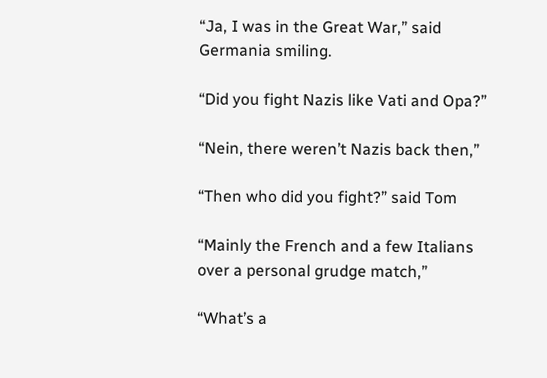“Ja, I was in the Great War,” said Germania smiling.

“Did you fight Nazis like Vati and Opa?”

“Nein, there weren’t Nazis back then,”

“Then who did you fight?” said Tom

“Mainly the French and a few Italians over a personal grudge match,”

“What’s a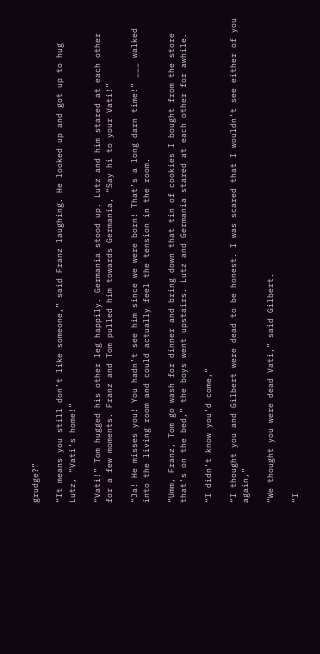grudge?”

“It means you still don’t like someone,” said Franz laughing. He looked up and got up to hug Lutz, “Vati’s home!”

“Vati!” Tom hugged his other leg happily. Germania stood up. Lutz and him stared at each other for a few moments. Franz and Tom pulled him towards Germania, “Say hi to your Vati!”

“Ja! He misses you! You hadn’t see him since we were born! That’s a long darn time!” ___ walked into the living room and could actually feel the tension in the room.

“Umm, Franz, Tom go wash for dinner and bring down that tin of cookies I bought from the store that’s on the bed,” the boys went upstairs. Lutz and Germania stared at each other for awhile.

“I didn’t know you’d come,”

“I thought you and Gilbert were dead to be honest. I was scared that I wouldn’t see either of you again,”

“We thought you were dead Vati,” said Gilbert.

“I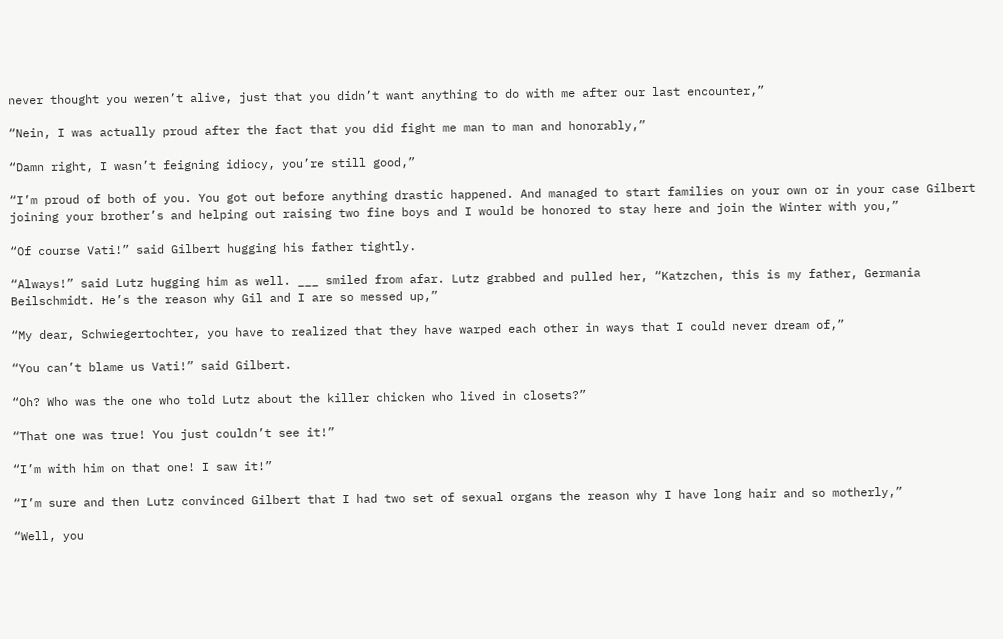never thought you weren’t alive, just that you didn’t want anything to do with me after our last encounter,”

“Nein, I was actually proud after the fact that you did fight me man to man and honorably,”

“Damn right, I wasn’t feigning idiocy, you’re still good,”

“I’m proud of both of you. You got out before anything drastic happened. And managed to start families on your own or in your case Gilbert joining your brother’s and helping out raising two fine boys and I would be honored to stay here and join the Winter with you,”

“Of course Vati!” said Gilbert hugging his father tightly.

“Always!” said Lutz hugging him as well. ___ smiled from afar. Lutz grabbed and pulled her, “Katzchen, this is my father, Germania Beilschmidt. He’s the reason why Gil and I are so messed up,”

“My dear, Schwiegertochter, you have to realized that they have warped each other in ways that I could never dream of,”

“You can’t blame us Vati!” said Gilbert.

“Oh? Who was the one who told Lutz about the killer chicken who lived in closets?”

“That one was true! You just couldn’t see it!”

“I’m with him on that one! I saw it!”

“I’m sure and then Lutz convinced Gilbert that I had two set of sexual organs the reason why I have long hair and so motherly,”

“Well, you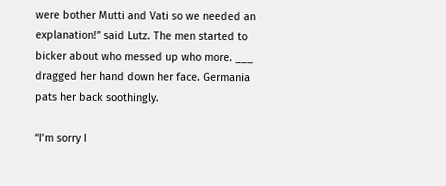were bother Mutti and Vati so we needed an explanation!” said Lutz. The men started to bicker about who messed up who more. ___ dragged her hand down her face. Germania pats her back soothingly.

“I’m sorry I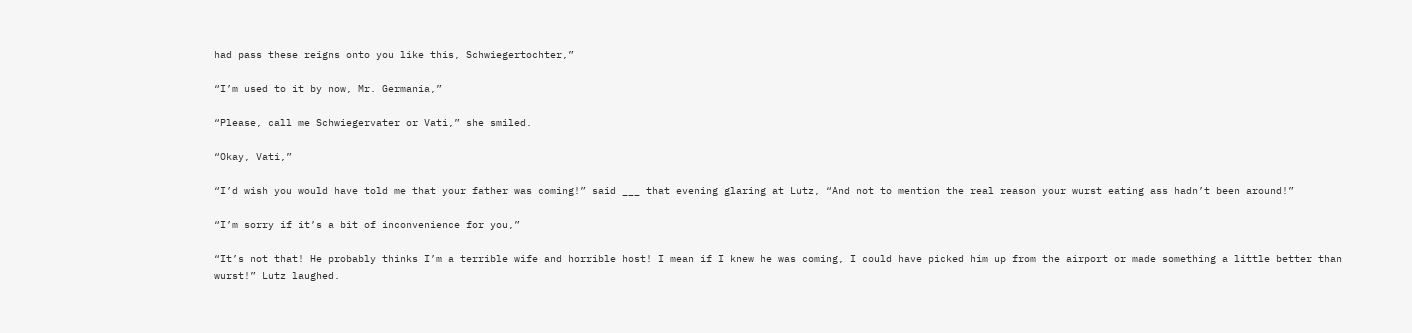had pass these reigns onto you like this, Schwiegertochter,”

“I’m used to it by now, Mr. Germania,”

“Please, call me Schwiegervater or Vati,” she smiled.

“Okay, Vati,”

“I’d wish you would have told me that your father was coming!” said ___ that evening glaring at Lutz, “And not to mention the real reason your wurst eating ass hadn’t been around!”

“I’m sorry if it’s a bit of inconvenience for you,”

“It’s not that! He probably thinks I’m a terrible wife and horrible host! I mean if I knew he was coming, I could have picked him up from the airport or made something a little better than wurst!” Lutz laughed.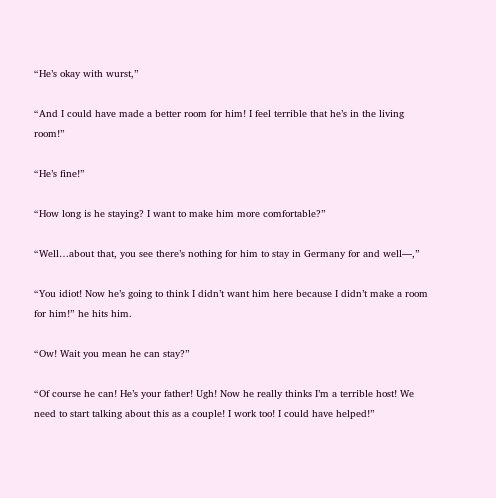“He’s okay with wurst,”

“And I could have made a better room for him! I feel terrible that he’s in the living room!”

“He’s fine!”

“How long is he staying? I want to make him more comfortable?”

“Well…about that, you see there’s nothing for him to stay in Germany for and well—,”

“You idiot! Now he’s going to think I didn’t want him here because I didn’t make a room for him!” he hits him.

“Ow! Wait you mean he can stay?”

“Of course he can! He’s your father! Ugh! Now he really thinks I’m a terrible host! We need to start talking about this as a couple! I work too! I could have helped!”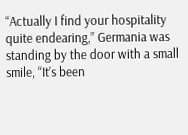“Actually I find your hospitality quite endearing,” Germania was standing by the door with a small smile, “It’s been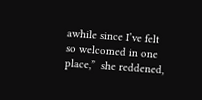awhile since I’ve felt so welcomed in one place,”  she reddened,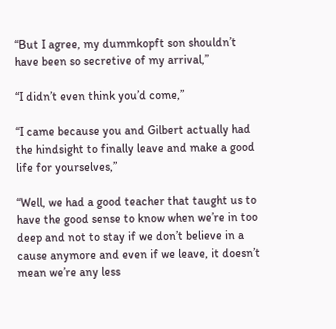“But I agree, my dummkopft son shouldn’t have been so secretive of my arrival,”

“I didn’t even think you’d come,”

“I came because you and Gilbert actually had the hindsight to finally leave and make a good life for yourselves,”

“Well, we had a good teacher that taught us to have the good sense to know when we’re in too deep and not to stay if we don’t believe in a cause anymore and even if we leave, it doesn’t mean we’re any less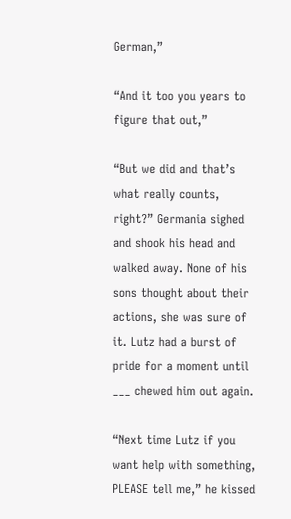German,”

“And it too you years to figure that out,”

“But we did and that’s what really counts, right?” Germania sighed and shook his head and walked away. None of his sons thought about their actions, she was sure of it. Lutz had a burst of pride for a moment until ___ chewed him out again.

“Next time Lutz if you want help with something, PLEASE tell me,” he kissed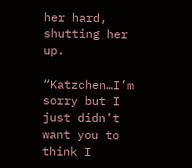her hard, shutting her up.

“Katzchen…I’m sorry but I just didn’t want you to think I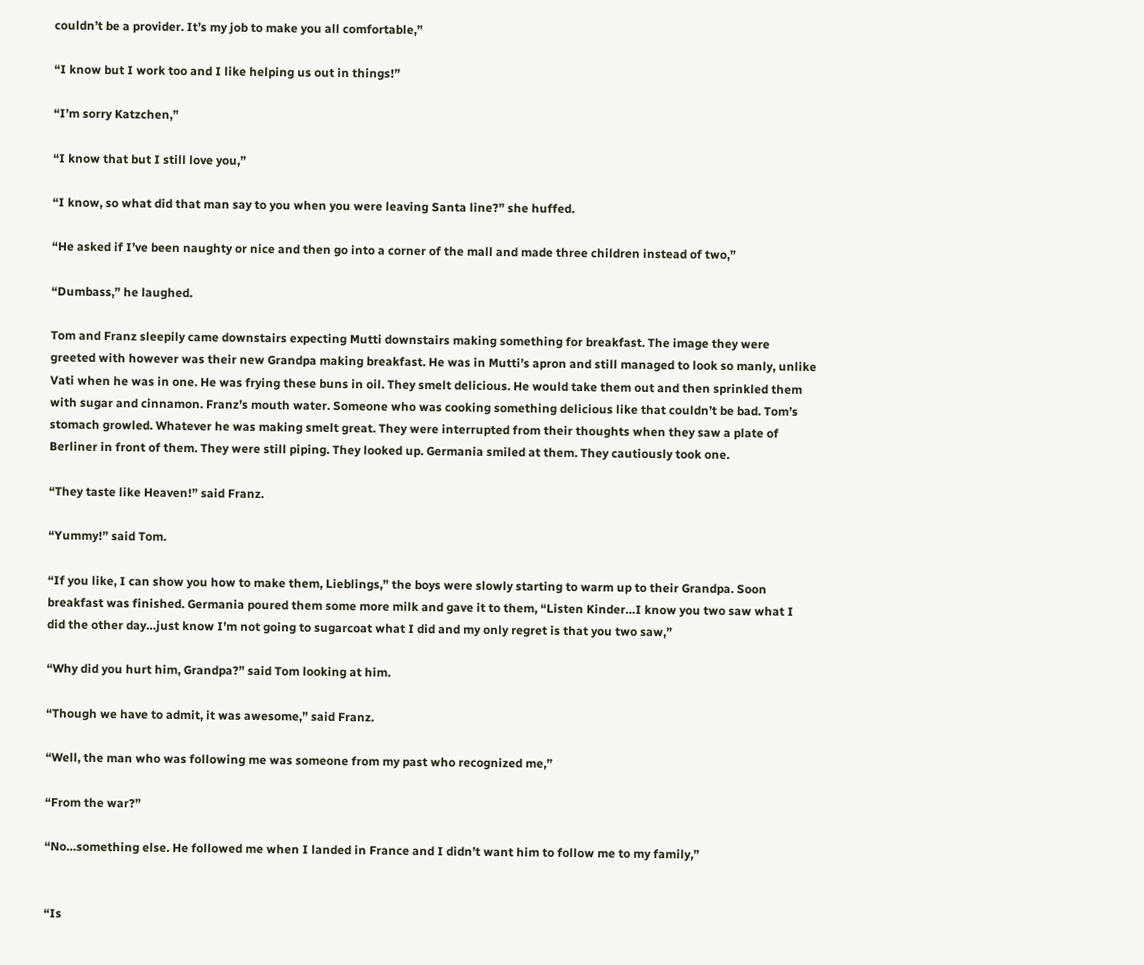couldn’t be a provider. It’s my job to make you all comfortable,”

“I know but I work too and I like helping us out in things!”

“I’m sorry Katzchen,”

“I know that but I still love you,”

“I know, so what did that man say to you when you were leaving Santa line?” she huffed.

“He asked if I’ve been naughty or nice and then go into a corner of the mall and made three children instead of two,”

“Dumbass,” he laughed.

Tom and Franz sleepily came downstairs expecting Mutti downstairs making something for breakfast. The image they were greeted with however was their new Grandpa making breakfast. He was in Mutti’s apron and still managed to look so manly, unlike Vati when he was in one. He was frying these buns in oil. They smelt delicious. He would take them out and then sprinkled them with sugar and cinnamon. Franz’s mouth water. Someone who was cooking something delicious like that couldn’t be bad. Tom’s stomach growled. Whatever he was making smelt great. They were interrupted from their thoughts when they saw a plate of Berliner in front of them. They were still piping. They looked up. Germania smiled at them. They cautiously took one.

“They taste like Heaven!” said Franz.

“Yummy!” said Tom.

“If you like, I can show you how to make them, Lieblings,” the boys were slowly starting to warm up to their Grandpa. Soon breakfast was finished. Germania poured them some more milk and gave it to them, “Listen Kinder…I know you two saw what I did the other day…just know I’m not going to sugarcoat what I did and my only regret is that you two saw,”

“Why did you hurt him, Grandpa?” said Tom looking at him.

“Though we have to admit, it was awesome,” said Franz.

“Well, the man who was following me was someone from my past who recognized me,”

“From the war?”

“No…something else. He followed me when I landed in France and I didn’t want him to follow me to my family,”


“Is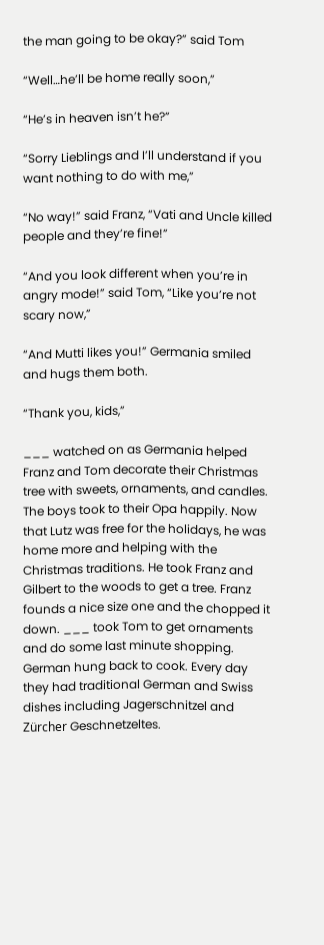the man going to be okay?” said Tom

“Well…he’ll be home really soon,”

“He’s in heaven isn’t he?”

“Sorry Lieblings and I’ll understand if you want nothing to do with me,”

“No way!” said Franz, “Vati and Uncle killed people and they’re fine!”

“And you look different when you’re in angry mode!” said Tom, “Like you’re not scary now,”

“And Mutti likes you!” Germania smiled and hugs them both.

“Thank you, kids,”

___ watched on as Germania helped Franz and Tom decorate their Christmas tree with sweets, ornaments, and candles. The boys took to their Opa happily. Now that Lutz was free for the holidays, he was home more and helping with the Christmas traditions. He took Franz and Gilbert to the woods to get a tree. Franz founds a nice size one and the chopped it down. ___ took Tom to get ornaments and do some last minute shopping. German hung back to cook. Every day they had traditional German and Swiss dishes including Jagerschnitzel and Zürcher Geschnetzeltes.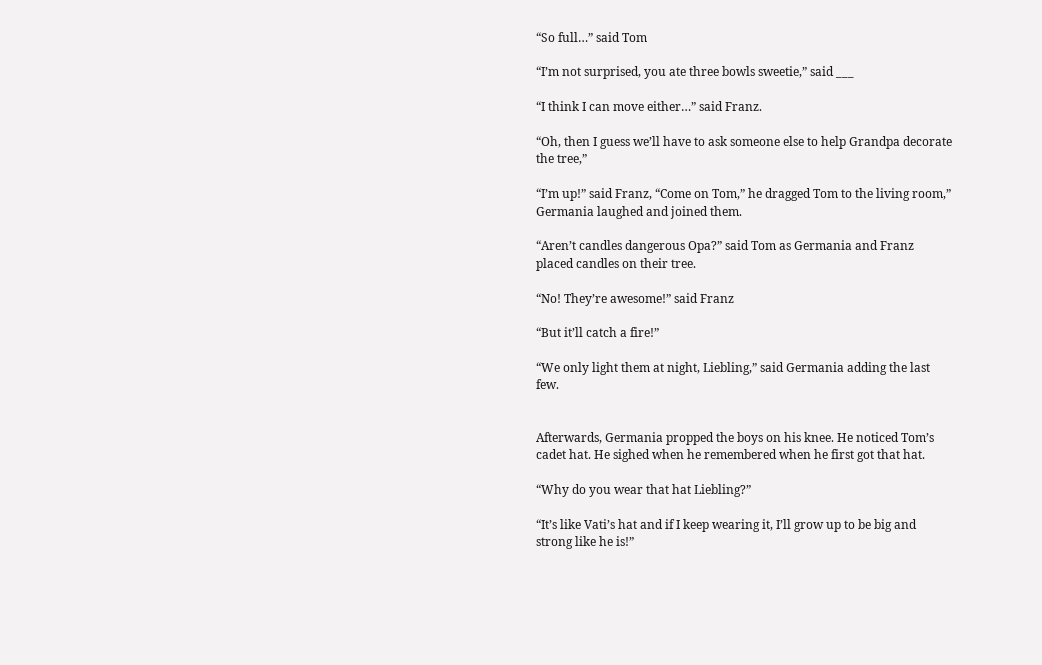“So full…” said Tom

“I’m not surprised, you ate three bowls sweetie,” said ___

“I think I can move either…” said Franz.

“Oh, then I guess we’ll have to ask someone else to help Grandpa decorate the tree,”

“I’m up!” said Franz, “Come on Tom,” he dragged Tom to the living room,” Germania laughed and joined them.

“Aren’t candles dangerous Opa?” said Tom as Germania and Franz placed candles on their tree.

“No! They’re awesome!” said Franz

“But it’ll catch a fire!”

“We only light them at night, Liebling,” said Germania adding the last few.


Afterwards, Germania propped the boys on his knee. He noticed Tom’s cadet hat. He sighed when he remembered when he first got that hat.

“Why do you wear that hat Liebling?”

“It’s like Vati’s hat and if I keep wearing it, I’ll grow up to be big and strong like he is!”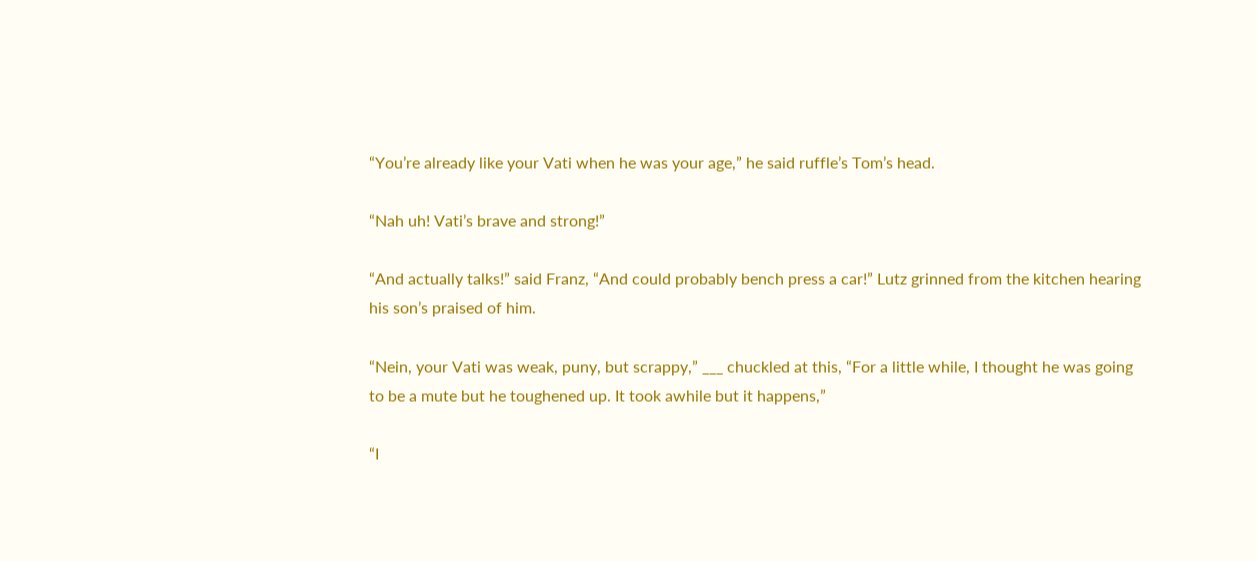“You’re already like your Vati when he was your age,” he said ruffle’s Tom’s head.

“Nah uh! Vati’s brave and strong!”

“And actually talks!” said Franz, “And could probably bench press a car!” Lutz grinned from the kitchen hearing his son’s praised of him.

“Nein, your Vati was weak, puny, but scrappy,” ___ chuckled at this, “For a little while, I thought he was going to be a mute but he toughened up. It took awhile but it happens,”

“I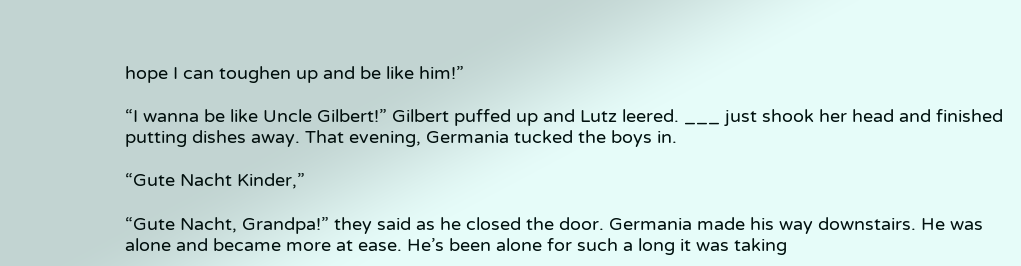hope I can toughen up and be like him!”

“I wanna be like Uncle Gilbert!” Gilbert puffed up and Lutz leered. ___ just shook her head and finished putting dishes away. That evening, Germania tucked the boys in.

“Gute Nacht Kinder,”

“Gute Nacht, Grandpa!” they said as he closed the door. Germania made his way downstairs. He was alone and became more at ease. He’s been alone for such a long it was taking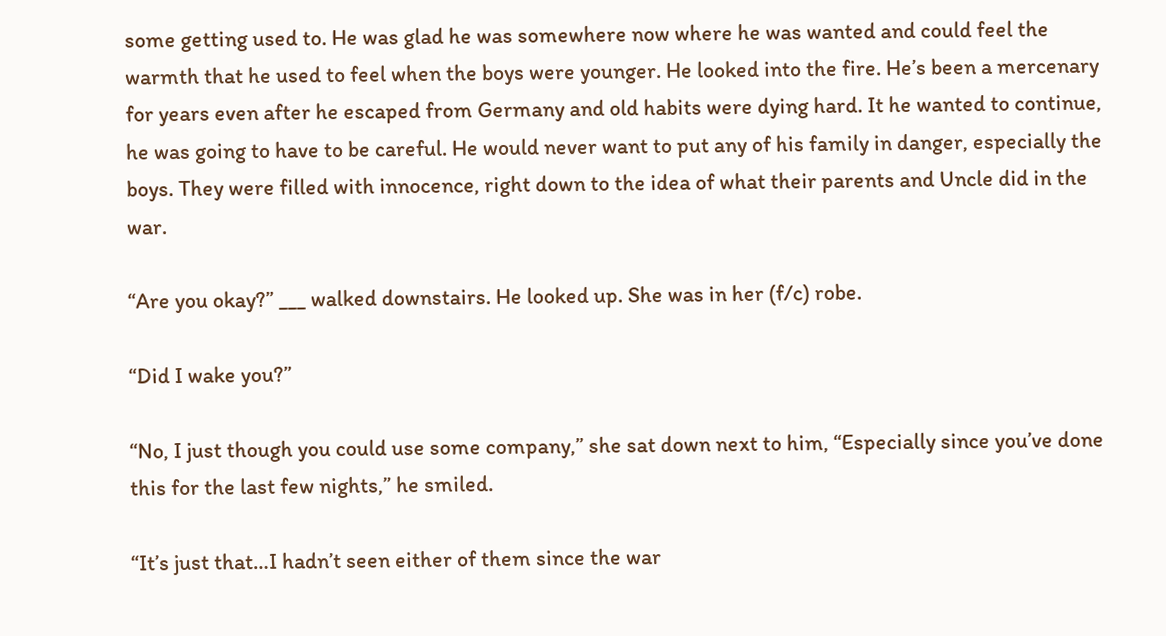some getting used to. He was glad he was somewhere now where he was wanted and could feel the warmth that he used to feel when the boys were younger. He looked into the fire. He’s been a mercenary for years even after he escaped from Germany and old habits were dying hard. It he wanted to continue, he was going to have to be careful. He would never want to put any of his family in danger, especially the boys. They were filled with innocence, right down to the idea of what their parents and Uncle did in the war.

“Are you okay?” ___ walked downstairs. He looked up. She was in her (f/c) robe.

“Did I wake you?”

“No, I just though you could use some company,” she sat down next to him, “Especially since you’ve done this for the last few nights,” he smiled.

“It’s just that…I hadn’t seen either of them since the war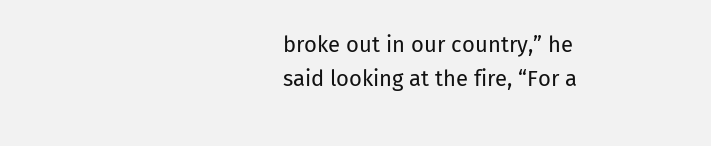broke out in our country,” he said looking at the fire, “For a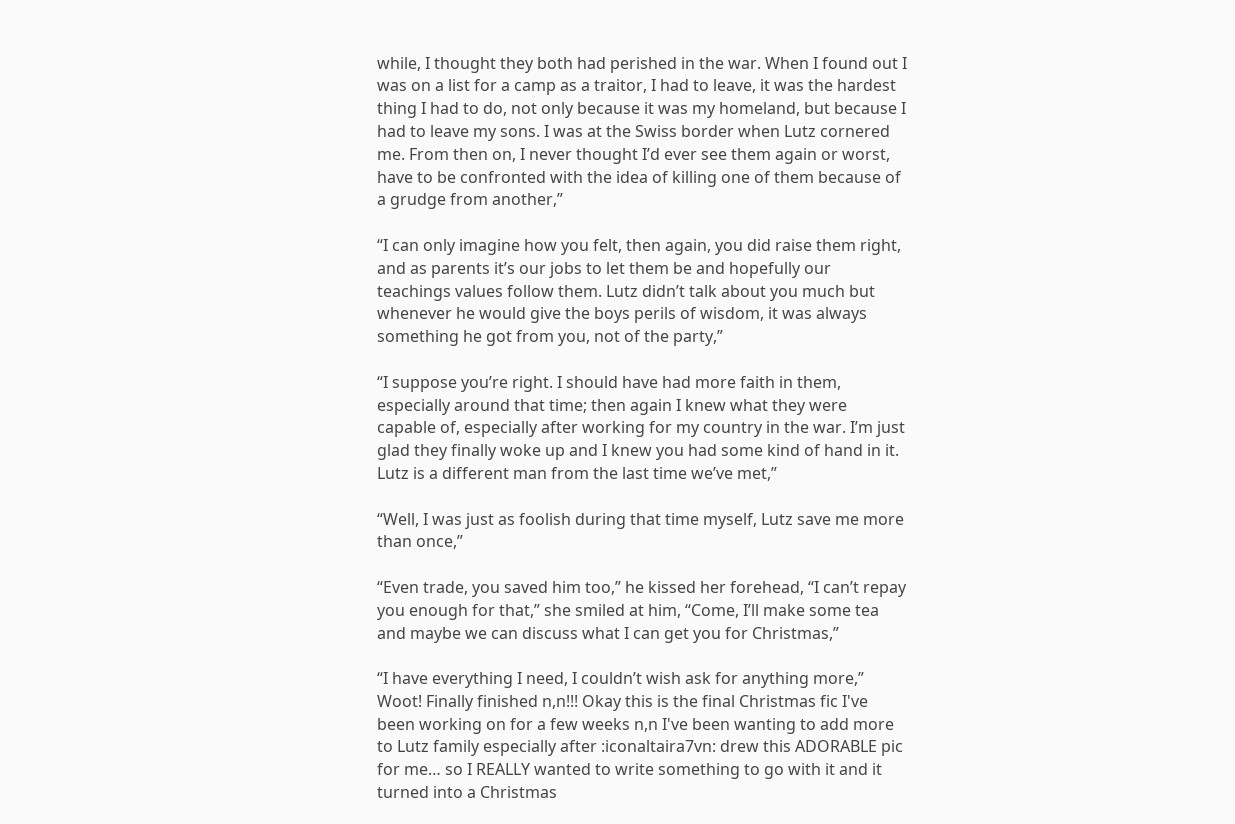while, I thought they both had perished in the war. When I found out I was on a list for a camp as a traitor, I had to leave, it was the hardest thing I had to do, not only because it was my homeland, but because I had to leave my sons. I was at the Swiss border when Lutz cornered me. From then on, I never thought I’d ever see them again or worst, have to be confronted with the idea of killing one of them because of a grudge from another,”

“I can only imagine how you felt, then again, you did raise them right, and as parents it’s our jobs to let them be and hopefully our teachings values follow them. Lutz didn’t talk about you much but whenever he would give the boys perils of wisdom, it was always something he got from you, not of the party,”

“I suppose you’re right. I should have had more faith in them, especially around that time; then again I knew what they were capable of, especially after working for my country in the war. I’m just glad they finally woke up and I knew you had some kind of hand in it. Lutz is a different man from the last time we’ve met,”

“Well, I was just as foolish during that time myself, Lutz save me more than once,”

“Even trade, you saved him too,” he kissed her forehead, “I can’t repay you enough for that,” she smiled at him, “Come, I’ll make some tea and maybe we can discuss what I can get you for Christmas,”

“I have everything I need, I couldn’t wish ask for anything more,”
Woot! Finally finished n,n!!! Okay this is the final Christmas fic I've been working on for a few weeks n,n I've been wanting to add more to Lutz family especially after :iconaltaira7vn: drew this ADORABLE pic for me… so I REALLY wanted to write something to go with it and it turned into a Christmas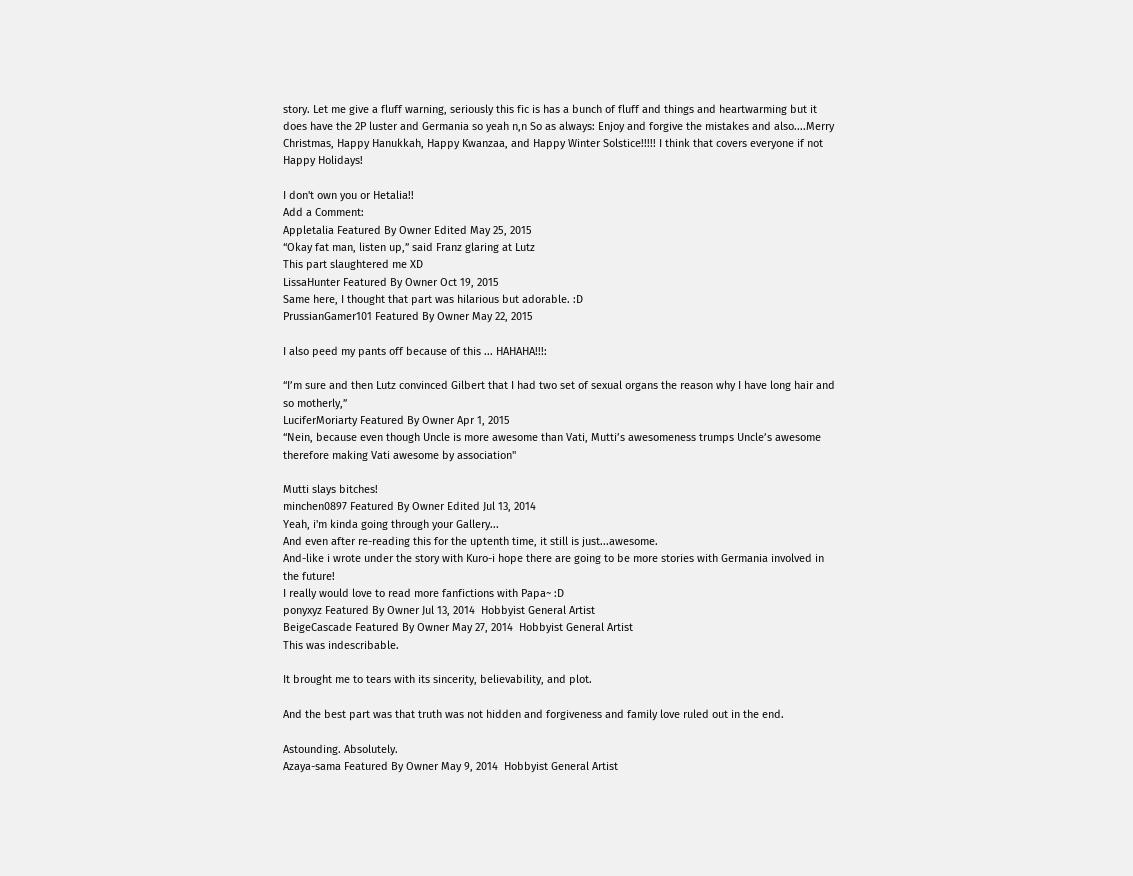story. Let me give a fluff warning, seriously this fic is has a bunch of fluff and things and heartwarming but it does have the 2P luster and Germania so yeah n,n So as always: Enjoy and forgive the mistakes and also....Merry Christmas, Happy Hanukkah, Happy Kwanzaa, and Happy Winter Solstice!!!!! I think that covers everyone if not Happy Holidays!

I don't own you or Hetalia!!
Add a Comment:
Appletalia Featured By Owner Edited May 25, 2015
“Okay fat man, listen up,” said Franz glaring at Lutz
This part slaughtered me XD
LissaHunter Featured By Owner Oct 19, 2015
Same here, I thought that part was hilarious but adorable. :D
PrussianGamer101 Featured By Owner May 22, 2015

I also peed my pants off because of this ... HAHAHA!!!:

“I’m sure and then Lutz convinced Gilbert that I had two set of sexual organs the reason why I have long hair and so motherly,”
LuciferMoriarty Featured By Owner Apr 1, 2015
“Nein, because even though Uncle is more awesome than Vati, Mutti’s awesomeness trumps Uncle’s awesome therefore making Vati awesome by association"

Mutti slays bitches!
minchen0897 Featured By Owner Edited Jul 13, 2014
Yeah, i'm kinda going through your Gallery...
And even after re-reading this for the uptenth time, it still is just...awesome.
And-like i wrote under the story with Kuro-i hope there are going to be more stories with Germania involved in the future!
I really would love to read more fanfictions with Papa~ :D
ponyxyz Featured By Owner Jul 13, 2014  Hobbyist General Artist
BeigeCascade Featured By Owner May 27, 2014  Hobbyist General Artist
This was indescribable.

It brought me to tears with its sincerity, believability, and plot.

And the best part was that truth was not hidden and forgiveness and family love ruled out in the end.

Astounding. Absolutely.
Azaya-sama Featured By Owner May 9, 2014  Hobbyist General Artist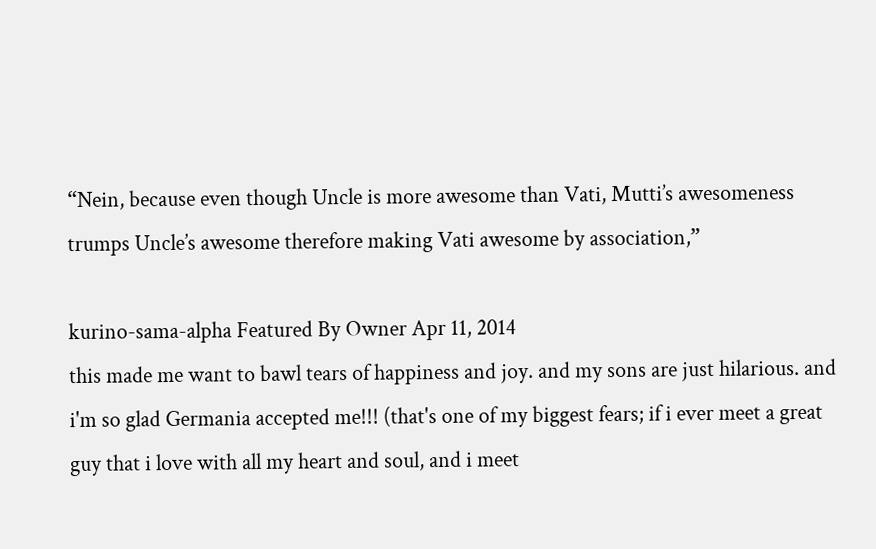“Nein, because even though Uncle is more awesome than Vati, Mutti’s awesomeness trumps Uncle’s awesome therefore making Vati awesome by association,”

kurino-sama-alpha Featured By Owner Apr 11, 2014
this made me want to bawl tears of happiness and joy. and my sons are just hilarious. and i'm so glad Germania accepted me!!! (that's one of my biggest fears; if i ever meet a great guy that i love with all my heart and soul, and i meet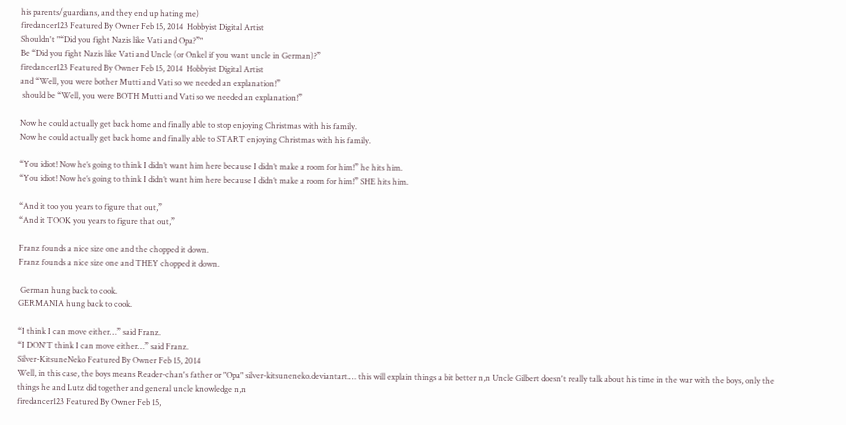his parents/guardians, and they end up hating me)
firedancer123 Featured By Owner Feb 15, 2014  Hobbyist Digital Artist
Shouldn't "“Did you fight Nazis like Vati and Opa?”"
Be “Did you fight Nazis like Vati and Uncle (or Onkel if you want uncle in German)?”
firedancer123 Featured By Owner Feb 15, 2014  Hobbyist Digital Artist
and “Well, you were bother Mutti and Vati so we needed an explanation!”
 should be “Well, you were BOTH Mutti and Vati so we needed an explanation!”

Now he could actually get back home and finally able to stop enjoying Christmas with his family.
Now he could actually get back home and finally able to START enjoying Christmas with his family.

“You idiot! Now he’s going to think I didn’t want him here because I didn’t make a room for him!” he hits him.
“You idiot! Now he’s going to think I didn’t want him here because I didn’t make a room for him!” SHE hits him.

“And it too you years to figure that out,”
“And it TOOK you years to figure that out,”

Franz founds a nice size one and the chopped it down.
Franz founds a nice size one and THEY chopped it down.

 German hung back to cook.
GERMANIA hung back to cook.

“I think I can move either…” said Franz.
“I DON'T think I can move either…” said Franz.
Silver-KitsuneNeko Featured By Owner Feb 15, 2014
Well, in this case, the boys means Reader-chan's father or "Opa" silver-kitsuneneko.deviantart.… this will explain things a bit better n,n Uncle Gilbert doesn't really talk about his time in the war with the boys, only the things he and Lutz did together and general uncle knowledge n,n
firedancer123 Featured By Owner Feb 15,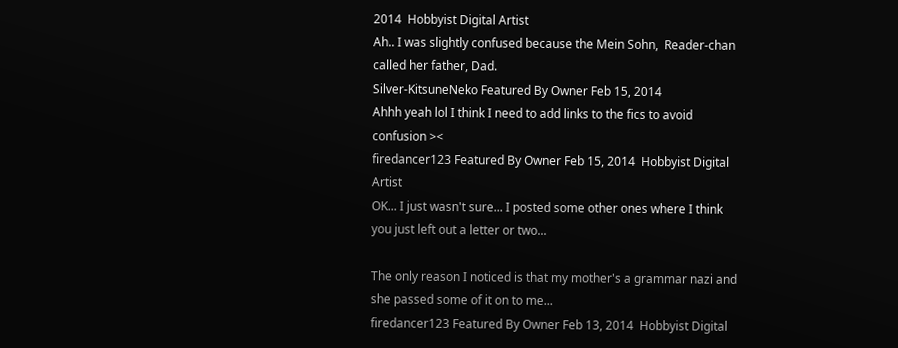2014  Hobbyist Digital Artist
Ah.. I was slightly confused because the Mein Sohn,  Reader-chan called her father, Dad.
Silver-KitsuneNeko Featured By Owner Feb 15, 2014
Ahhh yeah lol I think I need to add links to the fics to avoid confusion ><
firedancer123 Featured By Owner Feb 15, 2014  Hobbyist Digital Artist
OK... I just wasn't sure... I posted some other ones where I think you just left out a letter or two...

The only reason I noticed is that my mother's a grammar nazi and she passed some of it on to me...
firedancer123 Featured By Owner Feb 13, 2014  Hobbyist Digital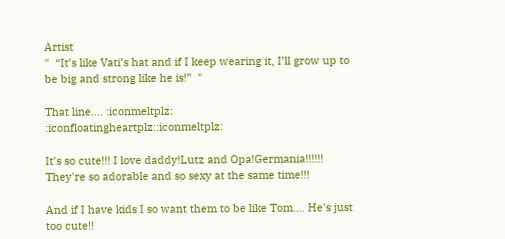Artist
"  “It’s like Vati’s hat and if I keep wearing it, I’ll grow up to be big and strong like he is!”  "

That line.... :iconmeltplz:  :iconfloatingheartplz::iconmeltplz:

It's so cute!!! I love daddy!Lutz and Opa!Germania!!!!!!   They're so adorable and so sexy at the same time!!!

And if I have kids I so want them to be like Tom.... He's just too cute!!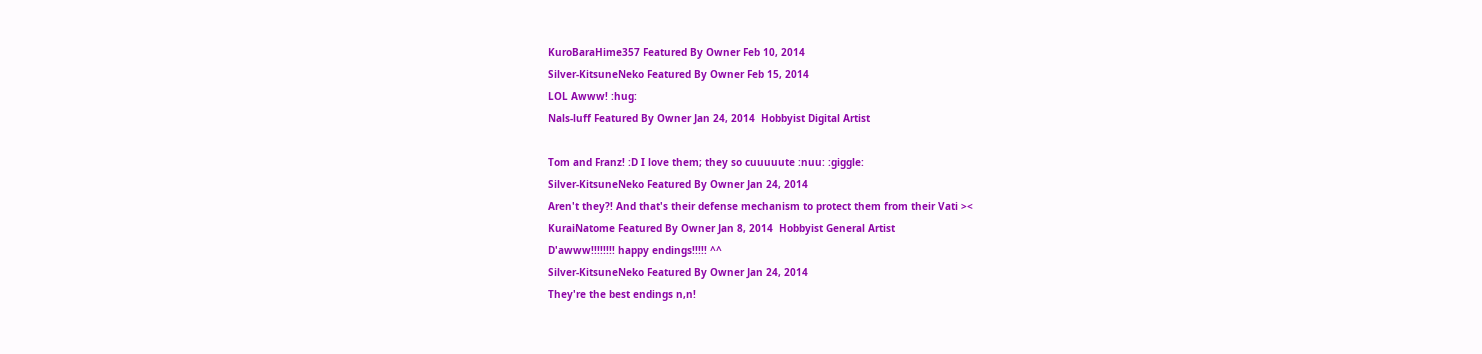KuroBaraHime357 Featured By Owner Feb 10, 2014
Silver-KitsuneNeko Featured By Owner Feb 15, 2014
LOL Awww! :hug:
Nals-luff Featured By Owner Jan 24, 2014  Hobbyist Digital Artist

Tom and Franz! :D I love them; they so cuuuuute :nuu: :giggle:
Silver-KitsuneNeko Featured By Owner Jan 24, 2014
Aren't they?! And that's their defense mechanism to protect them from their Vati ><
KuraiNatome Featured By Owner Jan 8, 2014  Hobbyist General Artist
D'awww!!!!!!!! happy endings!!!!! ^^
Silver-KitsuneNeko Featured By Owner Jan 24, 2014
They're the best endings n,n!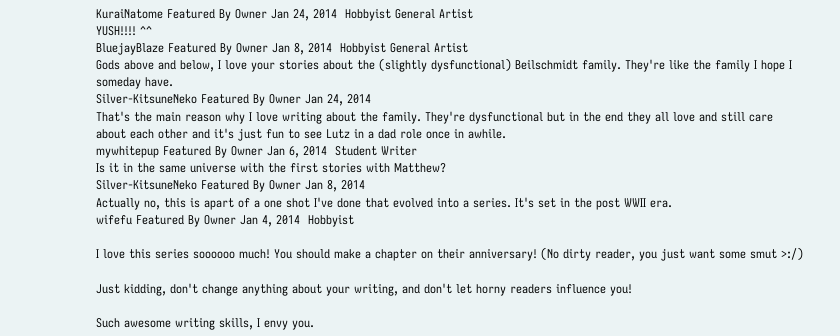KuraiNatome Featured By Owner Jan 24, 2014  Hobbyist General Artist
YUSH!!!! ^^
BluejayBlaze Featured By Owner Jan 8, 2014  Hobbyist General Artist
Gods above and below, I love your stories about the (slightly dysfunctional) Beilschmidt family. They're like the family I hope I someday have.
Silver-KitsuneNeko Featured By Owner Jan 24, 2014
That's the main reason why I love writing about the family. They're dysfunctional but in the end they all love and still care about each other and it's just fun to see Lutz in a dad role once in awhile.
mywhitepup Featured By Owner Jan 6, 2014  Student Writer
Is it in the same universe with the first stories with Matthew?
Silver-KitsuneNeko Featured By Owner Jan 8, 2014
Actually no, this is apart of a one shot I've done that evolved into a series. It's set in the post WWII era.
wifefu Featured By Owner Jan 4, 2014  Hobbyist

I love this series soooooo much! You should make a chapter on their anniversary! (No dirty reader, you just want some smut >:/)

Just kidding, don't change anything about your writing, and don't let horny readers influence you!

Such awesome writing skills, I envy you.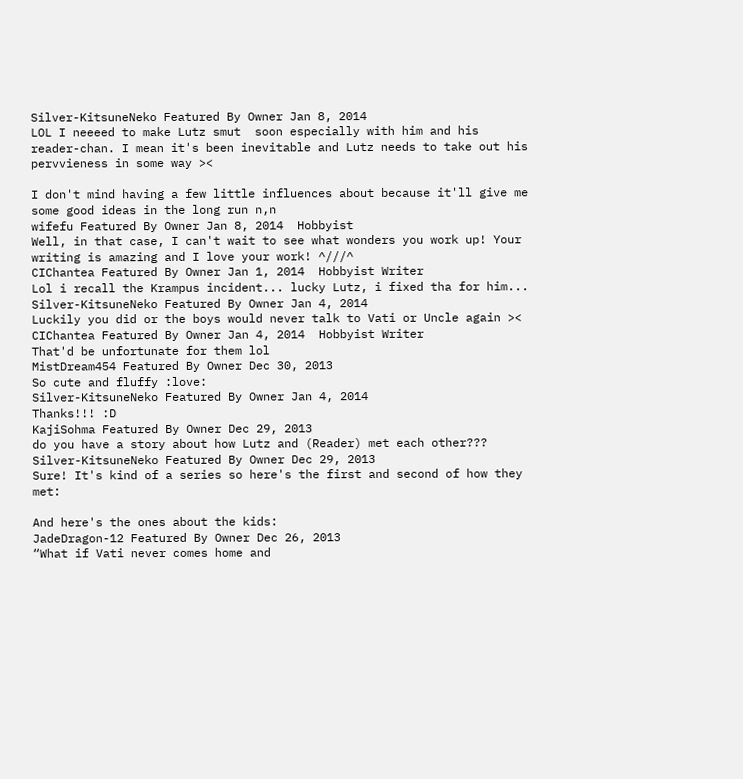Silver-KitsuneNeko Featured By Owner Jan 8, 2014
LOL I neeeed to make Lutz smut  soon especially with him and his reader-chan. I mean it's been inevitable and Lutz needs to take out his pervvieness in some way ><

I don't mind having a few little influences about because it'll give me some good ideas in the long run n,n
wifefu Featured By Owner Jan 8, 2014  Hobbyist
Well, in that case, I can't wait to see what wonders you work up! Your writing is amazing and I love your work! ^///^
CIChantea Featured By Owner Jan 1, 2014  Hobbyist Writer
Lol i recall the Krampus incident... lucky Lutz, i fixed tha for him...
Silver-KitsuneNeko Featured By Owner Jan 4, 2014
Luckily you did or the boys would never talk to Vati or Uncle again ><
CIChantea Featured By Owner Jan 4, 2014  Hobbyist Writer
That'd be unfortunate for them lol
MistDream454 Featured By Owner Dec 30, 2013
So cute and fluffy :love:
Silver-KitsuneNeko Featured By Owner Jan 4, 2014
Thanks!!! :D
KajiSohma Featured By Owner Dec 29, 2013
do you have a story about how Lutz and (Reader) met each other???
Silver-KitsuneNeko Featured By Owner Dec 29, 2013
Sure! It's kind of a series so here's the first and second of how they met:

And here's the ones about the kids:
JadeDragon-12 Featured By Owner Dec 26, 2013
“What if Vati never comes home and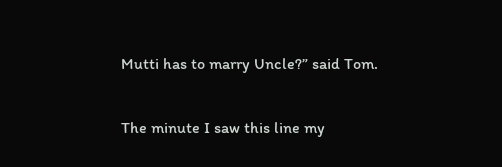Mutti has to marry Uncle?” said Tom.

The minute I saw this line my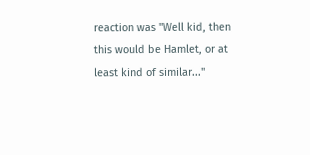reaction was "Well kid, then this would be Hamlet, or at least kind of similar..."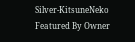Silver-KitsuneNeko Featured By Owner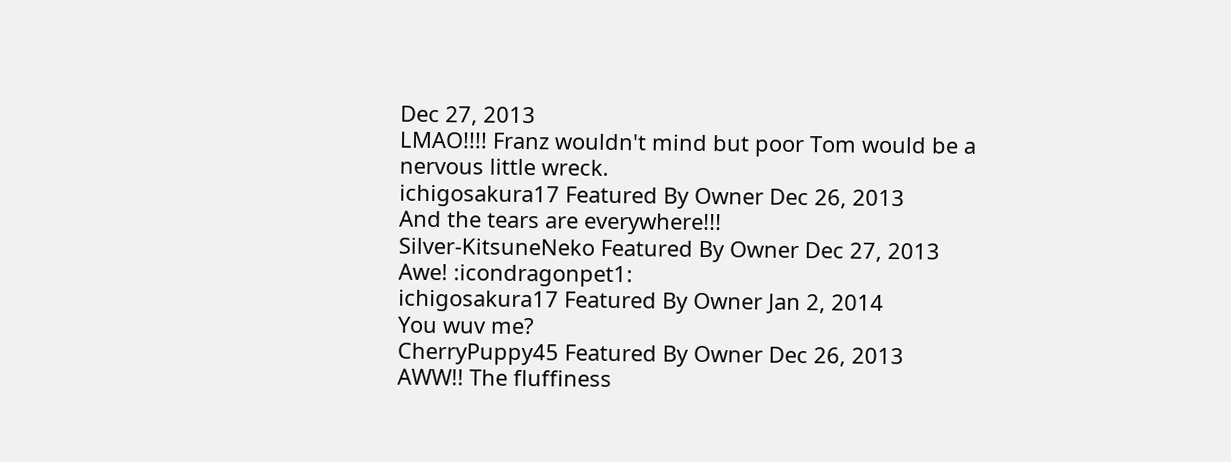Dec 27, 2013
LMAO!!!! Franz wouldn't mind but poor Tom would be a nervous little wreck.
ichigosakura17 Featured By Owner Dec 26, 2013
And the tears are everywhere!!!
Silver-KitsuneNeko Featured By Owner Dec 27, 2013
Awe! :icondragonpet1:
ichigosakura17 Featured By Owner Jan 2, 2014
You wuv me?
CherryPuppy45 Featured By Owner Dec 26, 2013
AWW!! The fluffiness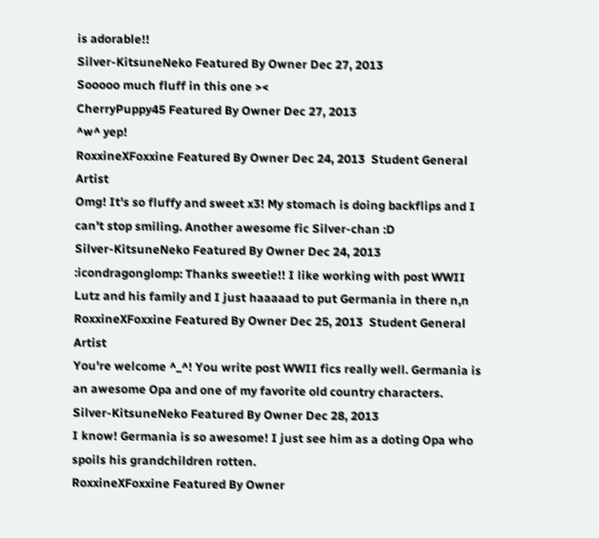is adorable!!
Silver-KitsuneNeko Featured By Owner Dec 27, 2013
Sooooo much fluff in this one ><
CherryPuppy45 Featured By Owner Dec 27, 2013
^w^ yep!
RoxxineXFoxxine Featured By Owner Dec 24, 2013  Student General Artist
Omg! It's so fluffy and sweet x3! My stomach is doing backflips and I can't stop smiling. Another awesome fic Silver-chan :D
Silver-KitsuneNeko Featured By Owner Dec 24, 2013
:icondragonglomp: Thanks sweetie!! I like working with post WWII Lutz and his family and I just haaaaad to put Germania in there n,n
RoxxineXFoxxine Featured By Owner Dec 25, 2013  Student General Artist
You're welcome ^_^! You write post WWII fics really well. Germania is an awesome Opa and one of my favorite old country characters.
Silver-KitsuneNeko Featured By Owner Dec 28, 2013
I know! Germania is so awesome! I just see him as a doting Opa who spoils his grandchildren rotten.
RoxxineXFoxxine Featured By Owner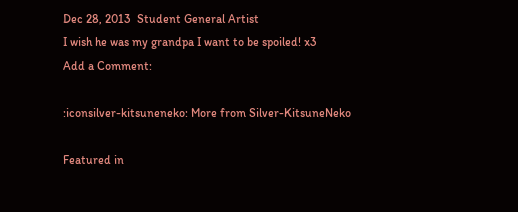Dec 28, 2013  Student General Artist
I wish he was my grandpa I want to be spoiled! x3
Add a Comment:

:iconsilver-kitsuneneko: More from Silver-KitsuneNeko

Featured in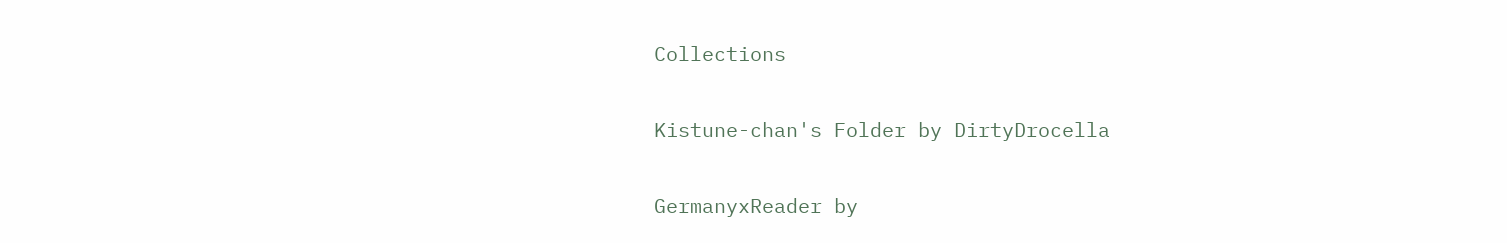Collections

Kistune-chan's Folder by DirtyDrocella

GermanyxReader by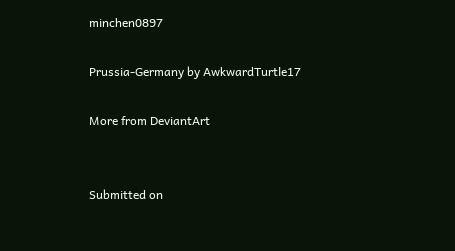minchen0897

Prussia-Germany by AwkwardTurtle17

More from DeviantArt


Submitted on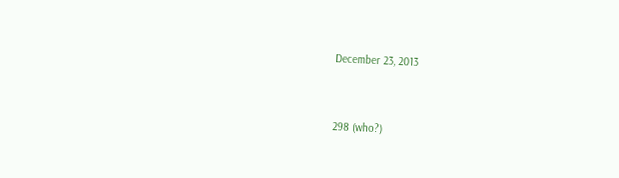December 23, 2013


298 (who?)